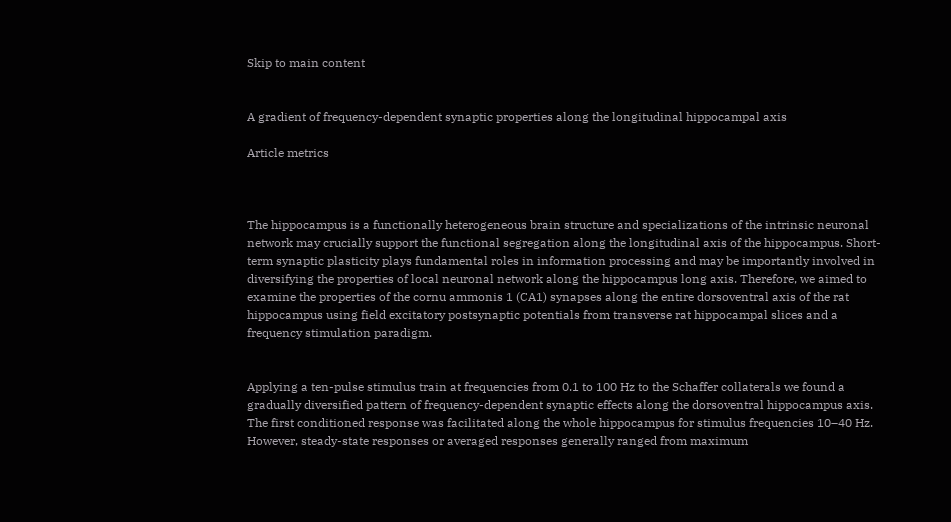Skip to main content


A gradient of frequency-dependent synaptic properties along the longitudinal hippocampal axis

Article metrics



The hippocampus is a functionally heterogeneous brain structure and specializations of the intrinsic neuronal network may crucially support the functional segregation along the longitudinal axis of the hippocampus. Short-term synaptic plasticity plays fundamental roles in information processing and may be importantly involved in diversifying the properties of local neuronal network along the hippocampus long axis. Therefore, we aimed to examine the properties of the cornu ammonis 1 (CA1) synapses along the entire dorsoventral axis of the rat hippocampus using field excitatory postsynaptic potentials from transverse rat hippocampal slices and a frequency stimulation paradigm.


Applying a ten-pulse stimulus train at frequencies from 0.1 to 100 Hz to the Schaffer collaterals we found a gradually diversified pattern of frequency-dependent synaptic effects along the dorsoventral hippocampus axis. The first conditioned response was facilitated along the whole hippocampus for stimulus frequencies 10–40 Hz. However, steady-state responses or averaged responses generally ranged from maximum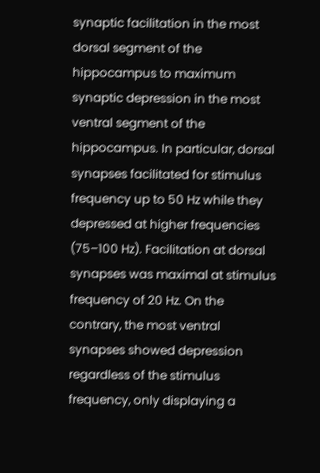synaptic facilitation in the most dorsal segment of the hippocampus to maximum synaptic depression in the most ventral segment of the hippocampus. In particular, dorsal synapses facilitated for stimulus frequency up to 50 Hz while they depressed at higher frequencies (75–100 Hz). Facilitation at dorsal synapses was maximal at stimulus frequency of 20 Hz. On the contrary, the most ventral synapses showed depression regardless of the stimulus frequency, only displaying a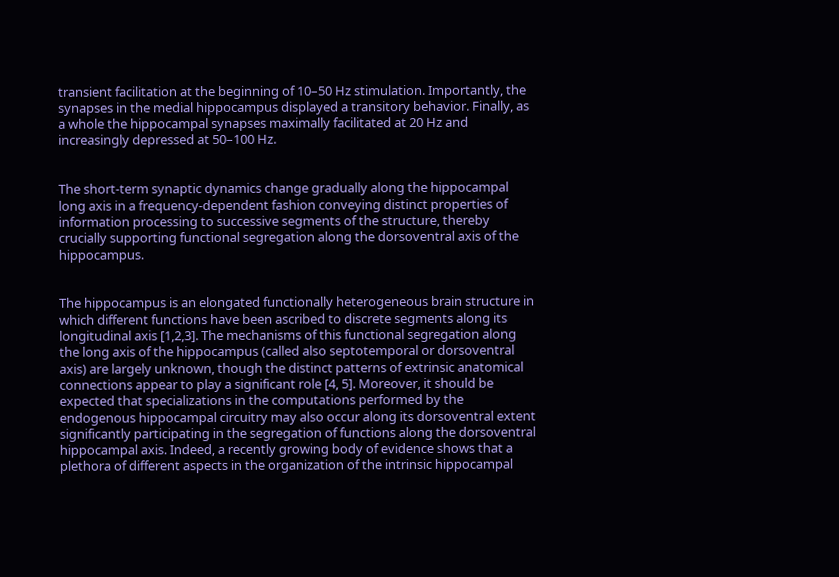transient facilitation at the beginning of 10–50 Hz stimulation. Importantly, the synapses in the medial hippocampus displayed a transitory behavior. Finally, as a whole the hippocampal synapses maximally facilitated at 20 Hz and increasingly depressed at 50–100 Hz.


The short-term synaptic dynamics change gradually along the hippocampal long axis in a frequency-dependent fashion conveying distinct properties of information processing to successive segments of the structure, thereby crucially supporting functional segregation along the dorsoventral axis of the hippocampus.


The hippocampus is an elongated functionally heterogeneous brain structure in which different functions have been ascribed to discrete segments along its longitudinal axis [1,2,3]. The mechanisms of this functional segregation along the long axis of the hippocampus (called also septotemporal or dorsoventral axis) are largely unknown, though the distinct patterns of extrinsic anatomical connections appear to play a significant role [4, 5]. Moreover, it should be expected that specializations in the computations performed by the endogenous hippocampal circuitry may also occur along its dorsoventral extent significantly participating in the segregation of functions along the dorsoventral hippocampal axis. Indeed, a recently growing body of evidence shows that a plethora of different aspects in the organization of the intrinsic hippocampal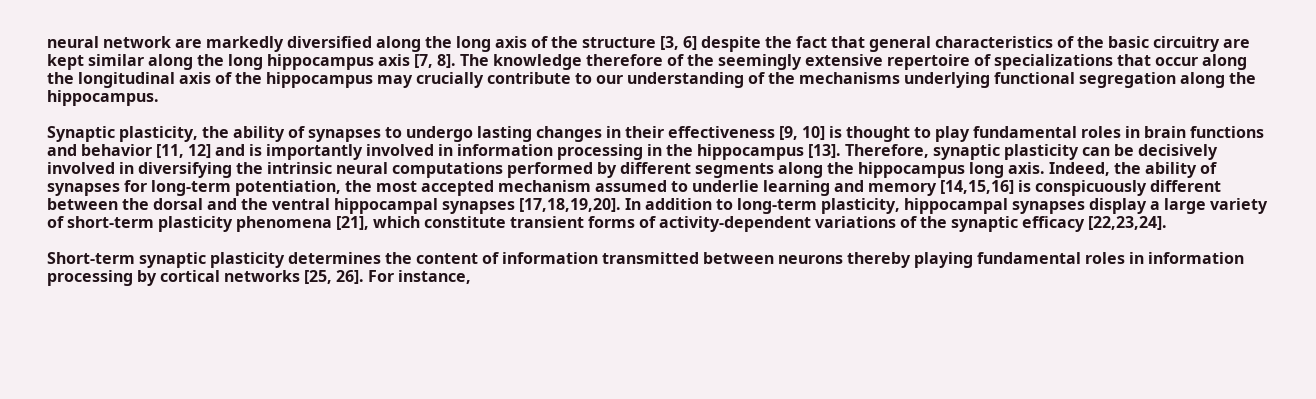neural network are markedly diversified along the long axis of the structure [3, 6] despite the fact that general characteristics of the basic circuitry are kept similar along the long hippocampus axis [7, 8]. The knowledge therefore of the seemingly extensive repertoire of specializations that occur along the longitudinal axis of the hippocampus may crucially contribute to our understanding of the mechanisms underlying functional segregation along the hippocampus.

Synaptic plasticity, the ability of synapses to undergo lasting changes in their effectiveness [9, 10] is thought to play fundamental roles in brain functions and behavior [11, 12] and is importantly involved in information processing in the hippocampus [13]. Therefore, synaptic plasticity can be decisively involved in diversifying the intrinsic neural computations performed by different segments along the hippocampus long axis. Indeed, the ability of synapses for long-term potentiation, the most accepted mechanism assumed to underlie learning and memory [14,15,16] is conspicuously different between the dorsal and the ventral hippocampal synapses [17,18,19,20]. In addition to long-term plasticity, hippocampal synapses display a large variety of short-term plasticity phenomena [21], which constitute transient forms of activity-dependent variations of the synaptic efficacy [22,23,24].

Short-term synaptic plasticity determines the content of information transmitted between neurons thereby playing fundamental roles in information processing by cortical networks [25, 26]. For instance,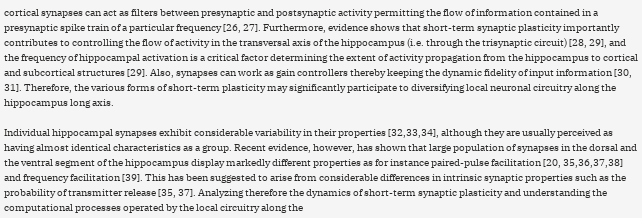cortical synapses can act as filters between presynaptic and postsynaptic activity permitting the flow of information contained in a presynaptic spike train of a particular frequency [26, 27]. Furthermore, evidence shows that short-term synaptic plasticity importantly contributes to controlling the flow of activity in the transversal axis of the hippocampus (i.e. through the trisynaptic circuit) [28, 29], and the frequency of hippocampal activation is a critical factor determining the extent of activity propagation from the hippocampus to cortical and subcortical structures [29]. Also, synapses can work as gain controllers thereby keeping the dynamic fidelity of input information [30, 31]. Therefore, the various forms of short-term plasticity may significantly participate to diversifying local neuronal circuitry along the hippocampus long axis.

Individual hippocampal synapses exhibit considerable variability in their properties [32,33,34], although they are usually perceived as having almost identical characteristics as a group. Recent evidence, however, has shown that large population of synapses in the dorsal and the ventral segment of the hippocampus display markedly different properties as for instance paired-pulse facilitation [20, 35,36,37,38] and frequency facilitation [39]. This has been suggested to arise from considerable differences in intrinsic synaptic properties such as the probability of transmitter release [35, 37]. Analyzing therefore the dynamics of short-term synaptic plasticity and understanding the computational processes operated by the local circuitry along the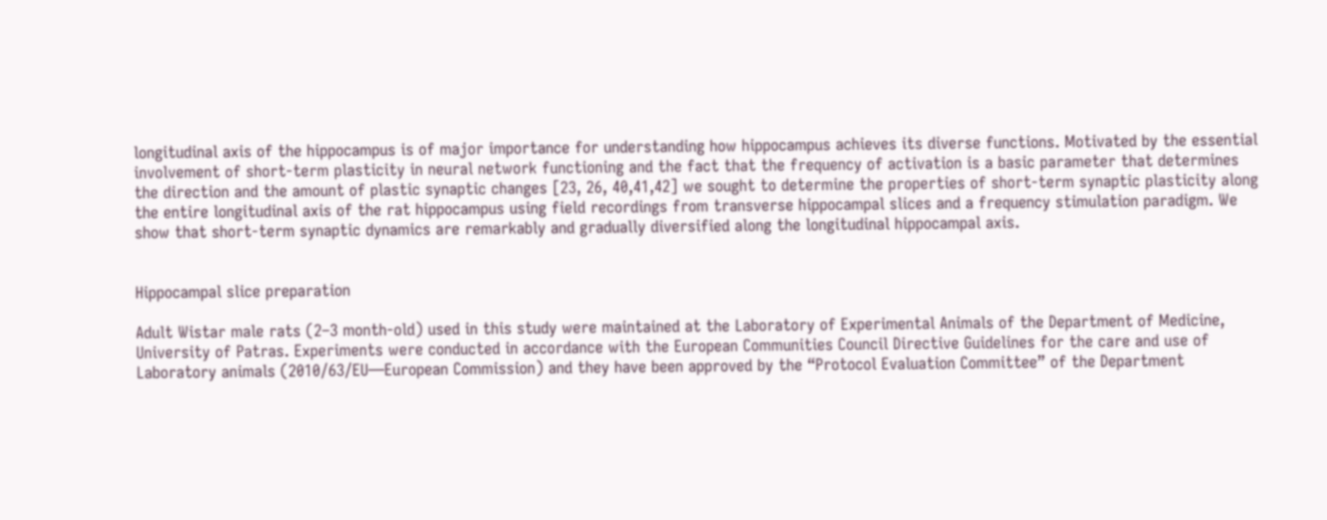longitudinal axis of the hippocampus is of major importance for understanding how hippocampus achieves its diverse functions. Motivated by the essential involvement of short-term plasticity in neural network functioning and the fact that the frequency of activation is a basic parameter that determines the direction and the amount of plastic synaptic changes [23, 26, 40,41,42] we sought to determine the properties of short-term synaptic plasticity along the entire longitudinal axis of the rat hippocampus using field recordings from transverse hippocampal slices and a frequency stimulation paradigm. We show that short-term synaptic dynamics are remarkably and gradually diversified along the longitudinal hippocampal axis.


Hippocampal slice preparation

Adult Wistar male rats (2–3 month-old) used in this study were maintained at the Laboratory of Experimental Animals of the Department of Medicine, University of Patras. Experiments were conducted in accordance with the European Communities Council Directive Guidelines for the care and use of Laboratory animals (2010/63/EU—European Commission) and they have been approved by the “Protocol Evaluation Committee” of the Department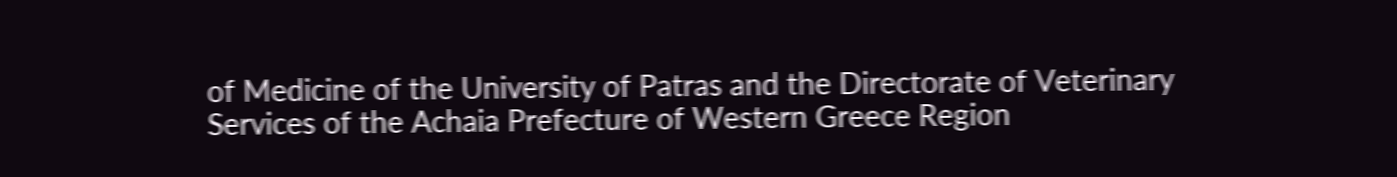of Medicine of the University of Patras and the Directorate of Veterinary Services of the Achaia Prefecture of Western Greece Region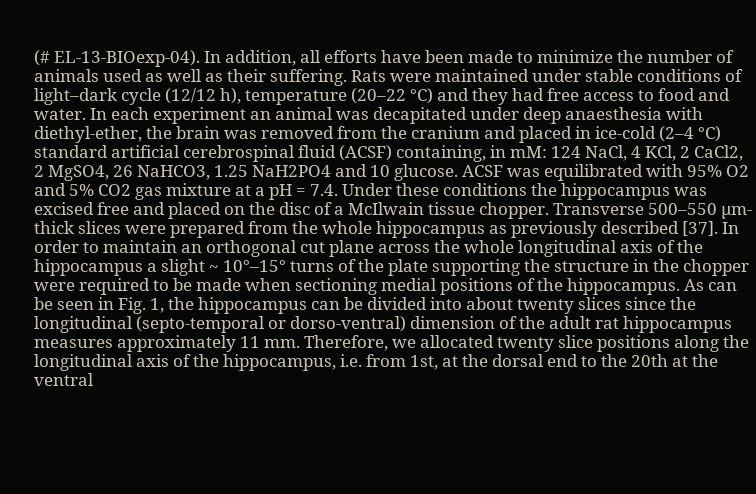(# EL-13-BIOexp-04). In addition, all efforts have been made to minimize the number of animals used as well as their suffering. Rats were maintained under stable conditions of light–dark cycle (12/12 h), temperature (20–22 °C) and they had free access to food and water. In each experiment an animal was decapitated under deep anaesthesia with diethyl-ether, the brain was removed from the cranium and placed in ice-cold (2–4 °C) standard artificial cerebrospinal fluid (ACSF) containing, in mM: 124 NaCl, 4 KCl, 2 CaCl2, 2 MgSO4, 26 NaHCO3, 1.25 NaH2PO4 and 10 glucose. ACSF was equilibrated with 95% O2 and 5% CO2 gas mixture at a pH = 7.4. Under these conditions the hippocampus was excised free and placed on the disc of a McIlwain tissue chopper. Transverse 500–550 µm-thick slices were prepared from the whole hippocampus as previously described [37]. In order to maintain an orthogonal cut plane across the whole longitudinal axis of the hippocampus a slight ~ 10°–15° turns of the plate supporting the structure in the chopper were required to be made when sectioning medial positions of the hippocampus. As can be seen in Fig. 1, the hippocampus can be divided into about twenty slices since the longitudinal (septo-temporal or dorso-ventral) dimension of the adult rat hippocampus measures approximately 11 mm. Therefore, we allocated twenty slice positions along the longitudinal axis of the hippocampus, i.e. from 1st, at the dorsal end to the 20th at the ventral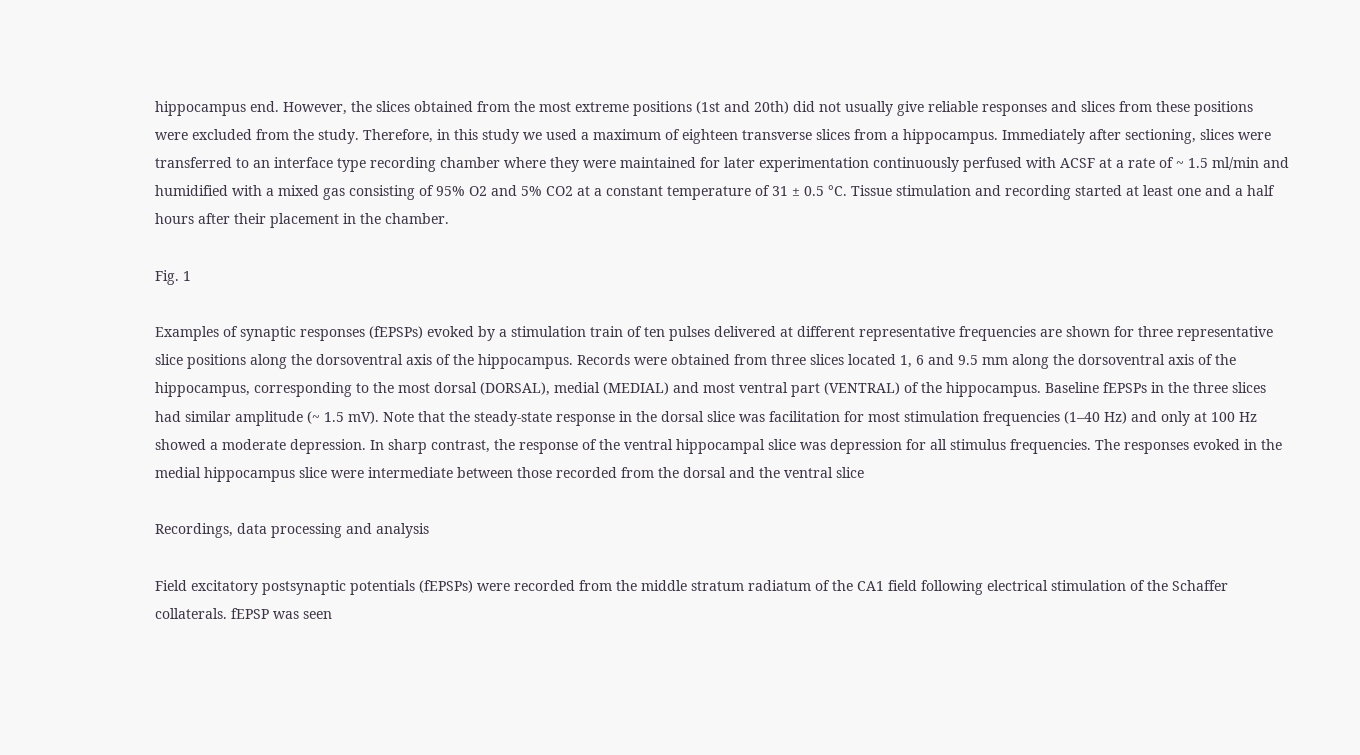hippocampus end. However, the slices obtained from the most extreme positions (1st and 20th) did not usually give reliable responses and slices from these positions were excluded from the study. Therefore, in this study we used a maximum of eighteen transverse slices from a hippocampus. Immediately after sectioning, slices were transferred to an interface type recording chamber where they were maintained for later experimentation continuously perfused with ACSF at a rate of ~ 1.5 ml/min and humidified with a mixed gas consisting of 95% O2 and 5% CO2 at a constant temperature of 31 ± 0.5 °C. Tissue stimulation and recording started at least one and a half hours after their placement in the chamber.

Fig. 1

Examples of synaptic responses (fEPSPs) evoked by a stimulation train of ten pulses delivered at different representative frequencies are shown for three representative slice positions along the dorsoventral axis of the hippocampus. Records were obtained from three slices located 1, 6 and 9.5 mm along the dorsoventral axis of the hippocampus, corresponding to the most dorsal (DORSAL), medial (MEDIAL) and most ventral part (VENTRAL) of the hippocampus. Baseline fEPSPs in the three slices had similar amplitude (~ 1.5 mV). Note that the steady-state response in the dorsal slice was facilitation for most stimulation frequencies (1–40 Hz) and only at 100 Hz showed a moderate depression. In sharp contrast, the response of the ventral hippocampal slice was depression for all stimulus frequencies. The responses evoked in the medial hippocampus slice were intermediate between those recorded from the dorsal and the ventral slice

Recordings, data processing and analysis

Field excitatory postsynaptic potentials (fEPSPs) were recorded from the middle stratum radiatum of the CA1 field following electrical stimulation of the Schaffer collaterals. fEPSP was seen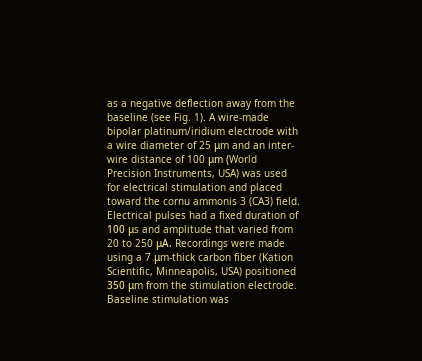as a negative deflection away from the baseline (see Fig. 1). A wire-made bipolar platinum/iridium electrode with a wire diameter of 25 μm and an inter-wire distance of 100 μm (World Precision Instruments, USA) was used for electrical stimulation and placed toward the cornu ammonis 3 (CA3) field. Electrical pulses had a fixed duration of 100 μs and amplitude that varied from 20 to 250 μA. Recordings were made using a 7 μm-thick carbon fiber (Kation Scientific, Minneapolis, USA) positioned 350 μm from the stimulation electrode. Baseline stimulation was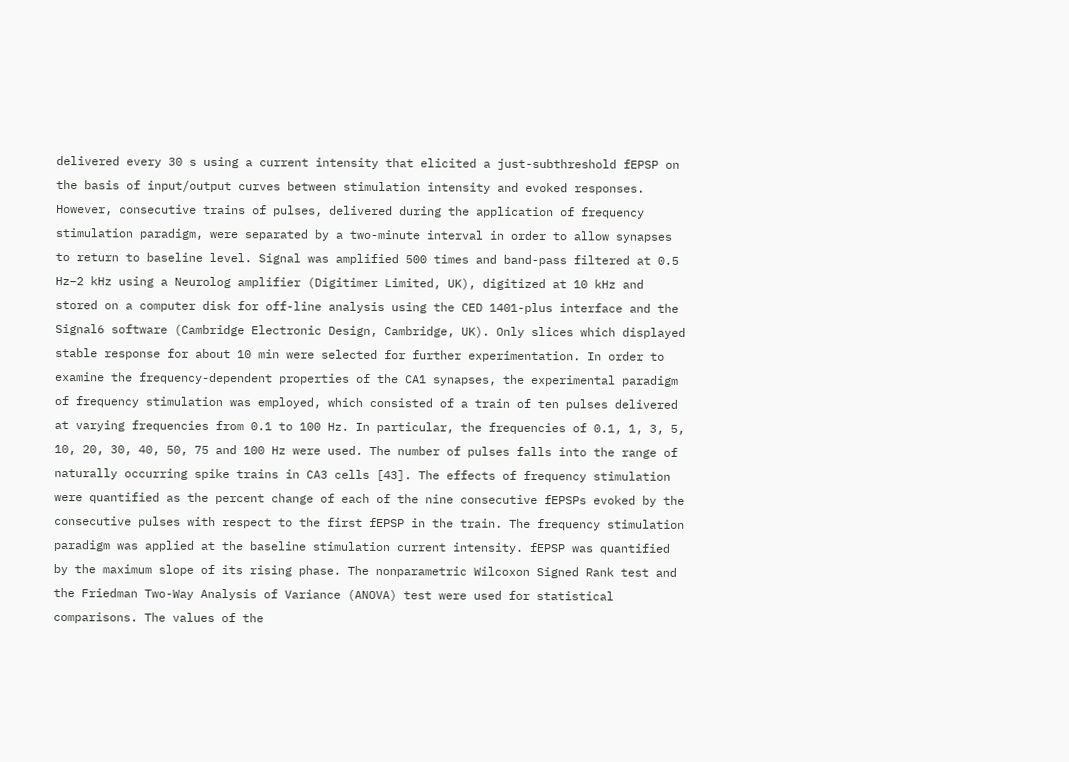delivered every 30 s using a current intensity that elicited a just-subthreshold fEPSP on the basis of input/output curves between stimulation intensity and evoked responses. However, consecutive trains of pulses, delivered during the application of frequency stimulation paradigm, were separated by a two-minute interval in order to allow synapses to return to baseline level. Signal was amplified 500 times and band-pass filtered at 0.5 Hz–2 kHz using a Neurolog amplifier (Digitimer Limited, UK), digitized at 10 kHz and stored on a computer disk for off-line analysis using the CED 1401-plus interface and the Signal6 software (Cambridge Electronic Design, Cambridge, UK). Only slices which displayed stable response for about 10 min were selected for further experimentation. In order to examine the frequency-dependent properties of the CA1 synapses, the experimental paradigm of frequency stimulation was employed, which consisted of a train of ten pulses delivered at varying frequencies from 0.1 to 100 Hz. In particular, the frequencies of 0.1, 1, 3, 5, 10, 20, 30, 40, 50, 75 and 100 Hz were used. The number of pulses falls into the range of naturally occurring spike trains in CA3 cells [43]. The effects of frequency stimulation were quantified as the percent change of each of the nine consecutive fEPSPs evoked by the consecutive pulses with respect to the first fEPSP in the train. The frequency stimulation paradigm was applied at the baseline stimulation current intensity. fEPSP was quantified by the maximum slope of its rising phase. The nonparametric Wilcoxon Signed Rank test and the Friedman Two-Way Analysis of Variance (ANOVA) test were used for statistical comparisons. The values of the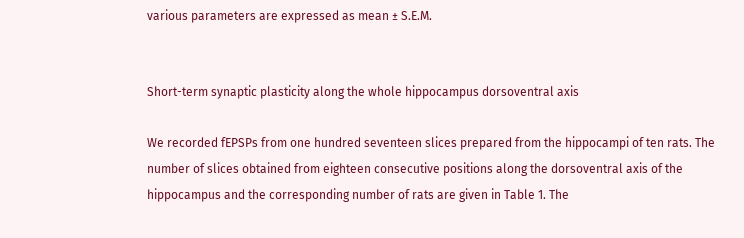various parameters are expressed as mean ± S.E.M.


Short-term synaptic plasticity along the whole hippocampus dorsoventral axis

We recorded fEPSPs from one hundred seventeen slices prepared from the hippocampi of ten rats. The number of slices obtained from eighteen consecutive positions along the dorsoventral axis of the hippocampus and the corresponding number of rats are given in Table 1. The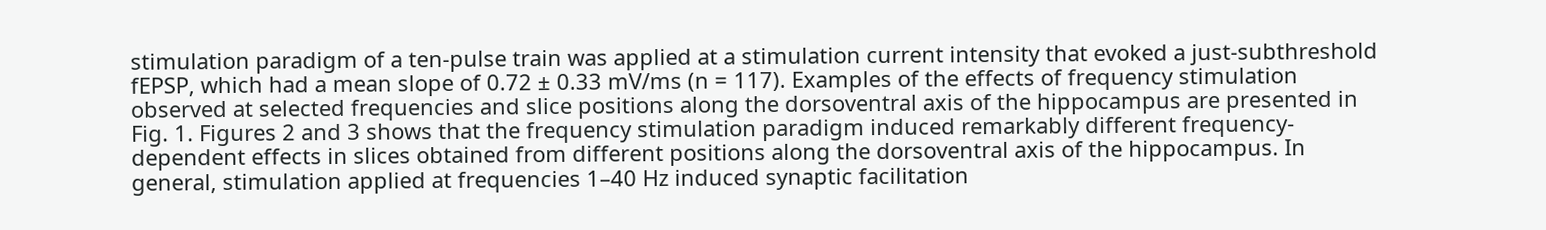stimulation paradigm of a ten-pulse train was applied at a stimulation current intensity that evoked a just-subthreshold fEPSP, which had a mean slope of 0.72 ± 0.33 mV/ms (n = 117). Examples of the effects of frequency stimulation observed at selected frequencies and slice positions along the dorsoventral axis of the hippocampus are presented in Fig. 1. Figures 2 and 3 shows that the frequency stimulation paradigm induced remarkably different frequency-dependent effects in slices obtained from different positions along the dorsoventral axis of the hippocampus. In general, stimulation applied at frequencies 1–40 Hz induced synaptic facilitation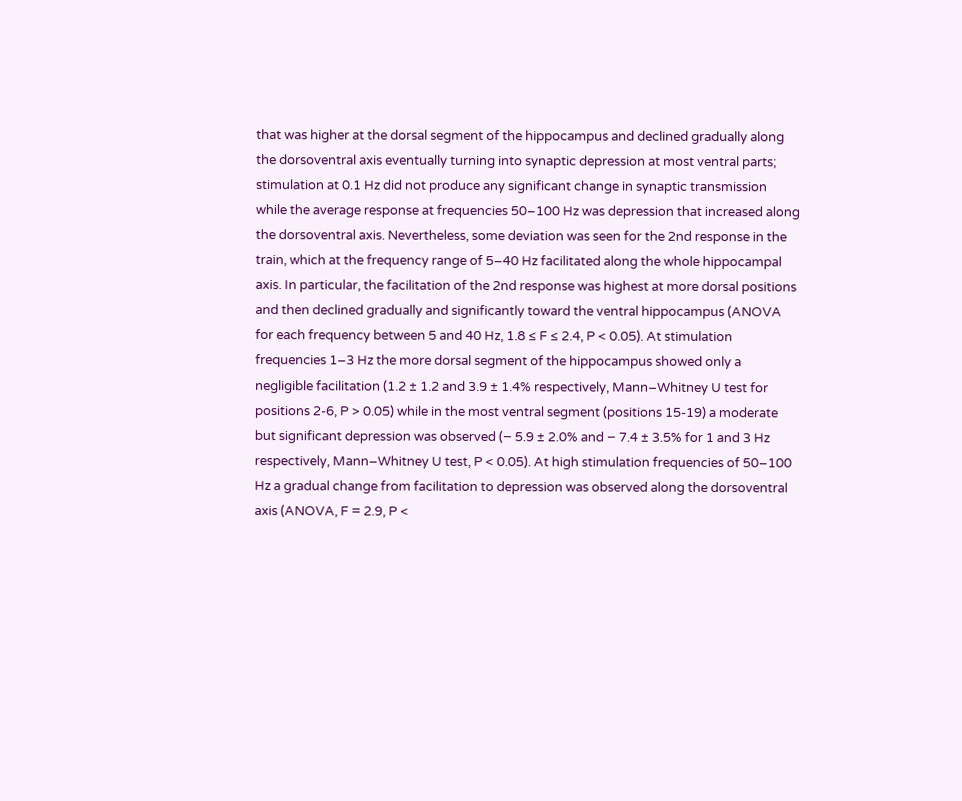that was higher at the dorsal segment of the hippocampus and declined gradually along the dorsoventral axis eventually turning into synaptic depression at most ventral parts; stimulation at 0.1 Hz did not produce any significant change in synaptic transmission while the average response at frequencies 50–100 Hz was depression that increased along the dorsoventral axis. Nevertheless, some deviation was seen for the 2nd response in the train, which at the frequency range of 5–40 Hz facilitated along the whole hippocampal axis. In particular, the facilitation of the 2nd response was highest at more dorsal positions and then declined gradually and significantly toward the ventral hippocampus (ANOVA for each frequency between 5 and 40 Hz, 1.8 ≤ F ≤ 2.4, P < 0.05). At stimulation frequencies 1–3 Hz the more dorsal segment of the hippocampus showed only a negligible facilitation (1.2 ± 1.2 and 3.9 ± 1.4% respectively, Mann–Whitney U test for positions 2-6, P > 0.05) while in the most ventral segment (positions 15-19) a moderate but significant depression was observed (− 5.9 ± 2.0% and − 7.4 ± 3.5% for 1 and 3 Hz respectively, Mann–Whitney U test, P < 0.05). At high stimulation frequencies of 50–100 Hz a gradual change from facilitation to depression was observed along the dorsoventral axis (ANOVA, F = 2.9, P <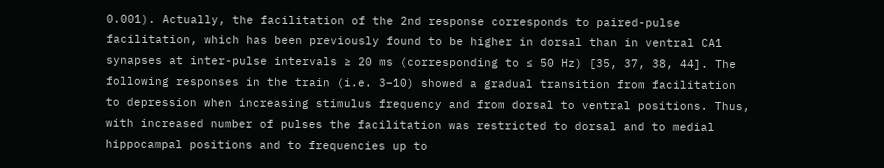0.001). Actually, the facilitation of the 2nd response corresponds to paired-pulse facilitation, which has been previously found to be higher in dorsal than in ventral CA1 synapses at inter-pulse intervals ≥ 20 ms (corresponding to ≤ 50 Hz) [35, 37, 38, 44]. The following responses in the train (i.e. 3–10) showed a gradual transition from facilitation to depression when increasing stimulus frequency and from dorsal to ventral positions. Thus, with increased number of pulses the facilitation was restricted to dorsal and to medial hippocampal positions and to frequencies up to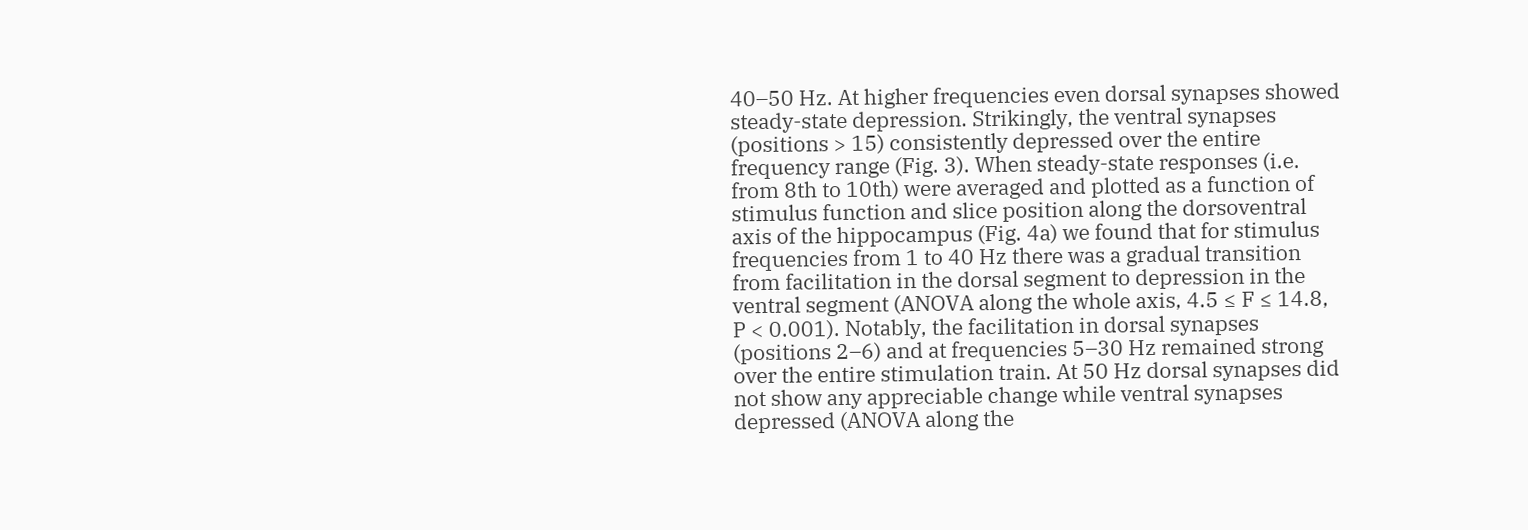40–50 Hz. At higher frequencies even dorsal synapses showed steady-state depression. Strikingly, the ventral synapses (positions > 15) consistently depressed over the entire frequency range (Fig. 3). When steady-state responses (i.e. from 8th to 10th) were averaged and plotted as a function of stimulus function and slice position along the dorsoventral axis of the hippocampus (Fig. 4a) we found that for stimulus frequencies from 1 to 40 Hz there was a gradual transition from facilitation in the dorsal segment to depression in the ventral segment (ANOVA along the whole axis, 4.5 ≤ F ≤ 14.8, P < 0.001). Notably, the facilitation in dorsal synapses (positions 2–6) and at frequencies 5–30 Hz remained strong over the entire stimulation train. At 50 Hz dorsal synapses did not show any appreciable change while ventral synapses depressed (ANOVA along the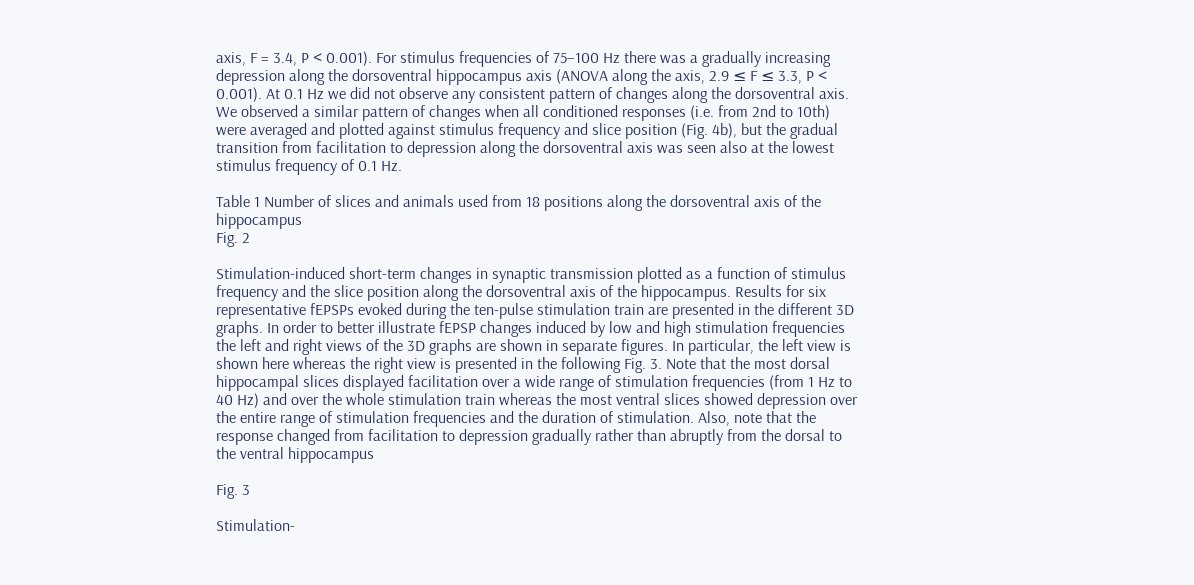axis, F = 3.4, P < 0.001). For stimulus frequencies of 75–100 Hz there was a gradually increasing depression along the dorsoventral hippocampus axis (ANOVA along the axis, 2.9 ≤ F ≤ 3.3, P < 0.001). At 0.1 Hz we did not observe any consistent pattern of changes along the dorsoventral axis. We observed a similar pattern of changes when all conditioned responses (i.e. from 2nd to 10th) were averaged and plotted against stimulus frequency and slice position (Fig. 4b), but the gradual transition from facilitation to depression along the dorsoventral axis was seen also at the lowest stimulus frequency of 0.1 Hz.

Table 1 Number of slices and animals used from 18 positions along the dorsoventral axis of the hippocampus
Fig. 2

Stimulation-induced short-term changes in synaptic transmission plotted as a function of stimulus frequency and the slice position along the dorsoventral axis of the hippocampus. Results for six representative fEPSPs evoked during the ten-pulse stimulation train are presented in the different 3D graphs. In order to better illustrate fEPSP changes induced by low and high stimulation frequencies the left and right views of the 3D graphs are shown in separate figures. In particular, the left view is shown here whereas the right view is presented in the following Fig. 3. Note that the most dorsal hippocampal slices displayed facilitation over a wide range of stimulation frequencies (from 1 Hz to 40 Hz) and over the whole stimulation train whereas the most ventral slices showed depression over the entire range of stimulation frequencies and the duration of stimulation. Also, note that the response changed from facilitation to depression gradually rather than abruptly from the dorsal to the ventral hippocampus

Fig. 3

Stimulation-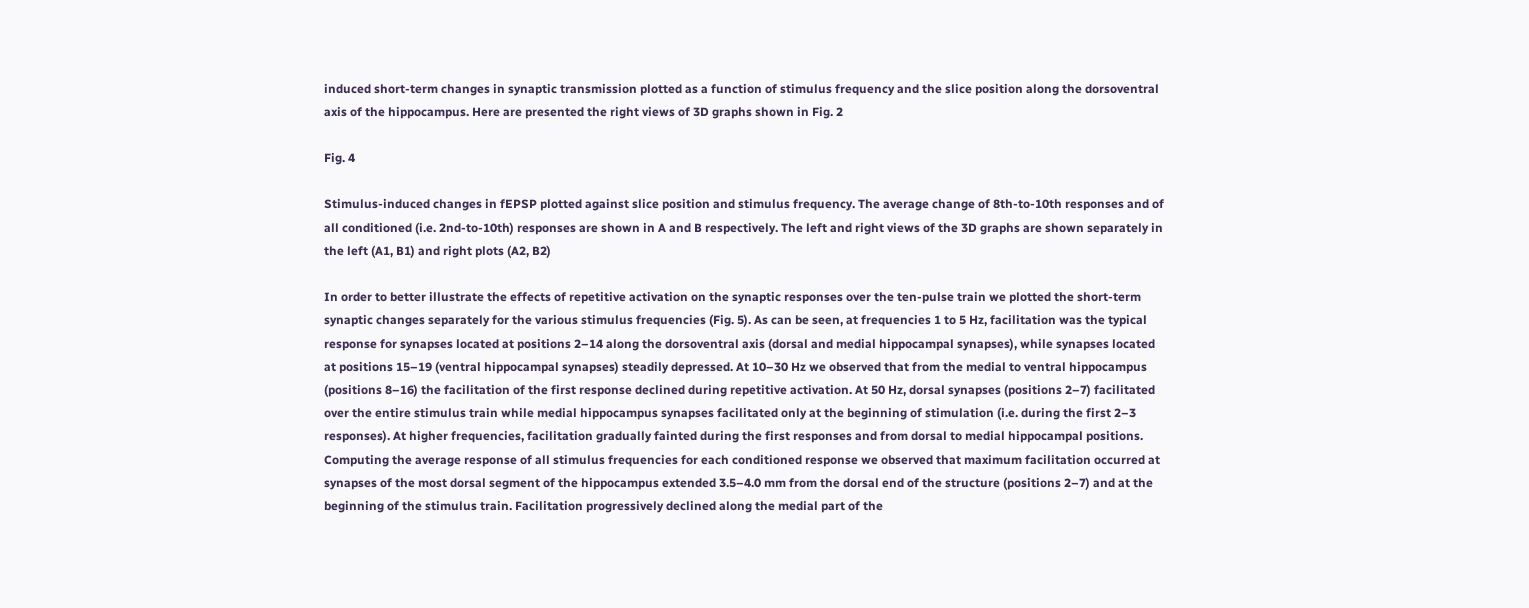induced short-term changes in synaptic transmission plotted as a function of stimulus frequency and the slice position along the dorsoventral axis of the hippocampus. Here are presented the right views of 3D graphs shown in Fig. 2

Fig. 4

Stimulus-induced changes in fEPSP plotted against slice position and stimulus frequency. The average change of 8th-to-10th responses and of all conditioned (i.e. 2nd-to-10th) responses are shown in A and B respectively. The left and right views of the 3D graphs are shown separately in the left (A1, B1) and right plots (A2, B2)

In order to better illustrate the effects of repetitive activation on the synaptic responses over the ten-pulse train we plotted the short-term synaptic changes separately for the various stimulus frequencies (Fig. 5). As can be seen, at frequencies 1 to 5 Hz, facilitation was the typical response for synapses located at positions 2–14 along the dorsoventral axis (dorsal and medial hippocampal synapses), while synapses located at positions 15–19 (ventral hippocampal synapses) steadily depressed. At 10–30 Hz we observed that from the medial to ventral hippocampus (positions 8–16) the facilitation of the first response declined during repetitive activation. At 50 Hz, dorsal synapses (positions 2–7) facilitated over the entire stimulus train while medial hippocampus synapses facilitated only at the beginning of stimulation (i.e. during the first 2–3 responses). At higher frequencies, facilitation gradually fainted during the first responses and from dorsal to medial hippocampal positions. Computing the average response of all stimulus frequencies for each conditioned response we observed that maximum facilitation occurred at synapses of the most dorsal segment of the hippocampus extended 3.5–4.0 mm from the dorsal end of the structure (positions 2–7) and at the beginning of the stimulus train. Facilitation progressively declined along the medial part of the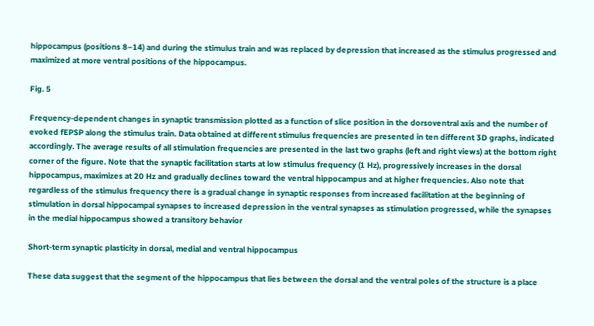hippocampus (positions 8–14) and during the stimulus train and was replaced by depression that increased as the stimulus progressed and maximized at more ventral positions of the hippocampus.

Fig. 5

Frequency-dependent changes in synaptic transmission plotted as a function of slice position in the dorsoventral axis and the number of evoked fEPSP along the stimulus train. Data obtained at different stimulus frequencies are presented in ten different 3D graphs, indicated accordingly. The average results of all stimulation frequencies are presented in the last two graphs (left and right views) at the bottom right corner of the figure. Note that the synaptic facilitation starts at low stimulus frequency (1 Hz), progressively increases in the dorsal hippocampus, maximizes at 20 Hz and gradually declines toward the ventral hippocampus and at higher frequencies. Also note that regardless of the stimulus frequency there is a gradual change in synaptic responses from increased facilitation at the beginning of stimulation in dorsal hippocampal synapses to increased depression in the ventral synapses as stimulation progressed, while the synapses in the medial hippocampus showed a transitory behavior

Short-term synaptic plasticity in dorsal, medial and ventral hippocampus

These data suggest that the segment of the hippocampus that lies between the dorsal and the ventral poles of the structure is a place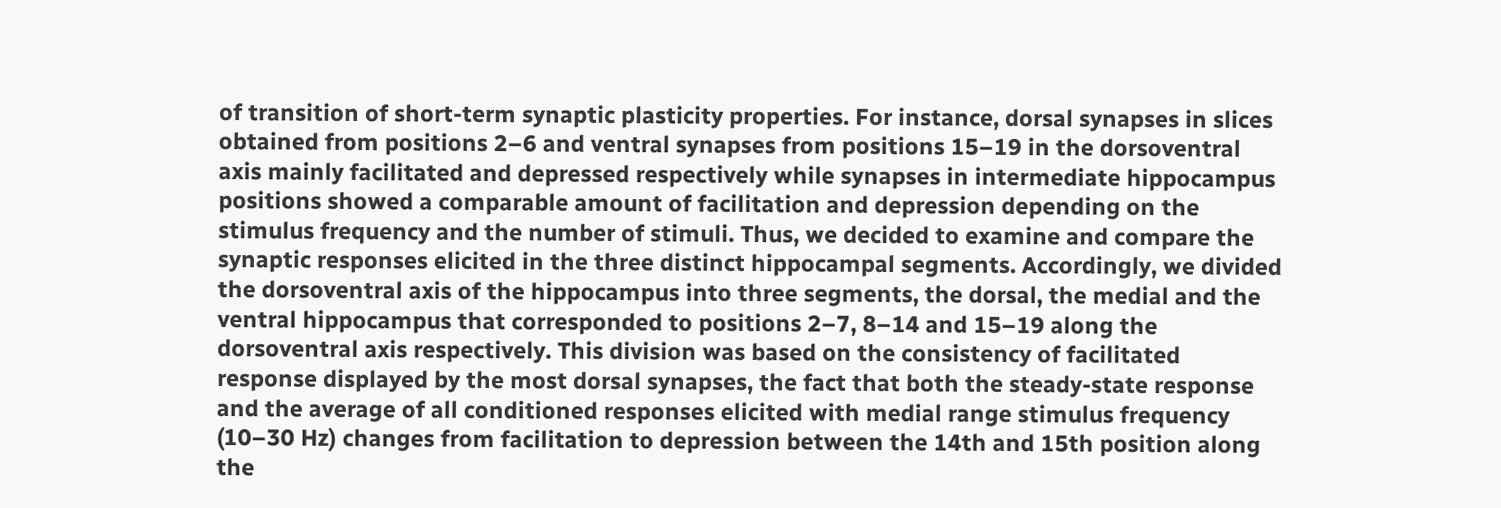of transition of short-term synaptic plasticity properties. For instance, dorsal synapses in slices obtained from positions 2–6 and ventral synapses from positions 15–19 in the dorsoventral axis mainly facilitated and depressed respectively while synapses in intermediate hippocampus positions showed a comparable amount of facilitation and depression depending on the stimulus frequency and the number of stimuli. Thus, we decided to examine and compare the synaptic responses elicited in the three distinct hippocampal segments. Accordingly, we divided the dorsoventral axis of the hippocampus into three segments, the dorsal, the medial and the ventral hippocampus that corresponded to positions 2–7, 8–14 and 15–19 along the dorsoventral axis respectively. This division was based on the consistency of facilitated response displayed by the most dorsal synapses, the fact that both the steady-state response and the average of all conditioned responses elicited with medial range stimulus frequency (10–30 Hz) changes from facilitation to depression between the 14th and 15th position along the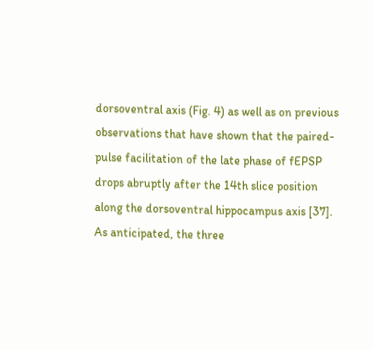dorsoventral axis (Fig. 4) as well as on previous observations that have shown that the paired-pulse facilitation of the late phase of fEPSP drops abruptly after the 14th slice position along the dorsoventral hippocampus axis [37]. As anticipated, the three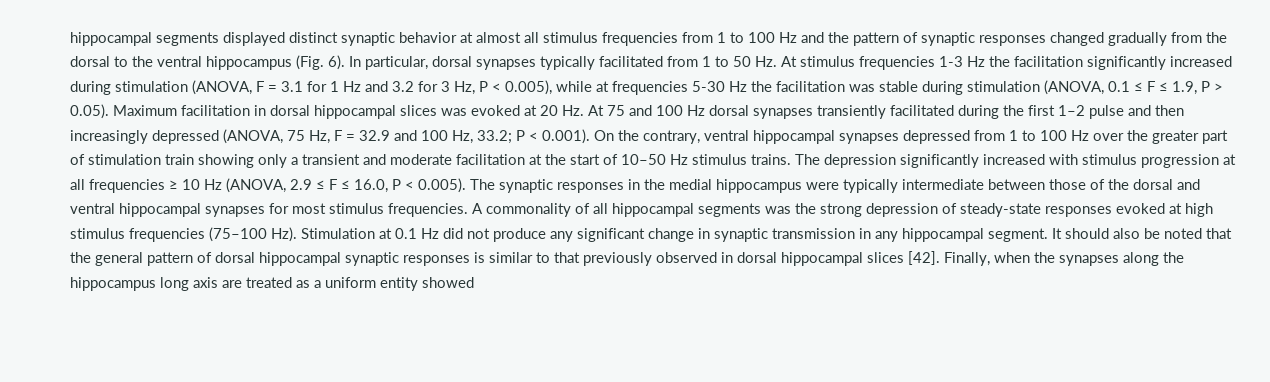hippocampal segments displayed distinct synaptic behavior at almost all stimulus frequencies from 1 to 100 Hz and the pattern of synaptic responses changed gradually from the dorsal to the ventral hippocampus (Fig. 6). In particular, dorsal synapses typically facilitated from 1 to 50 Hz. At stimulus frequencies 1-3 Hz the facilitation significantly increased during stimulation (ANOVA, F = 3.1 for 1 Hz and 3.2 for 3 Hz, P < 0.005), while at frequencies 5-30 Hz the facilitation was stable during stimulation (ANOVA, 0.1 ≤ F ≤ 1.9, P > 0.05). Maximum facilitation in dorsal hippocampal slices was evoked at 20 Hz. At 75 and 100 Hz dorsal synapses transiently facilitated during the first 1–2 pulse and then increasingly depressed (ANOVA, 75 Hz, F = 32.9 and 100 Hz, 33.2; P < 0.001). On the contrary, ventral hippocampal synapses depressed from 1 to 100 Hz over the greater part of stimulation train showing only a transient and moderate facilitation at the start of 10–50 Hz stimulus trains. The depression significantly increased with stimulus progression at all frequencies ≥ 10 Hz (ANOVA, 2.9 ≤ F ≤ 16.0, P < 0.005). The synaptic responses in the medial hippocampus were typically intermediate between those of the dorsal and ventral hippocampal synapses for most stimulus frequencies. A commonality of all hippocampal segments was the strong depression of steady-state responses evoked at high stimulus frequencies (75–100 Hz). Stimulation at 0.1 Hz did not produce any significant change in synaptic transmission in any hippocampal segment. It should also be noted that the general pattern of dorsal hippocampal synaptic responses is similar to that previously observed in dorsal hippocampal slices [42]. Finally, when the synapses along the hippocampus long axis are treated as a uniform entity showed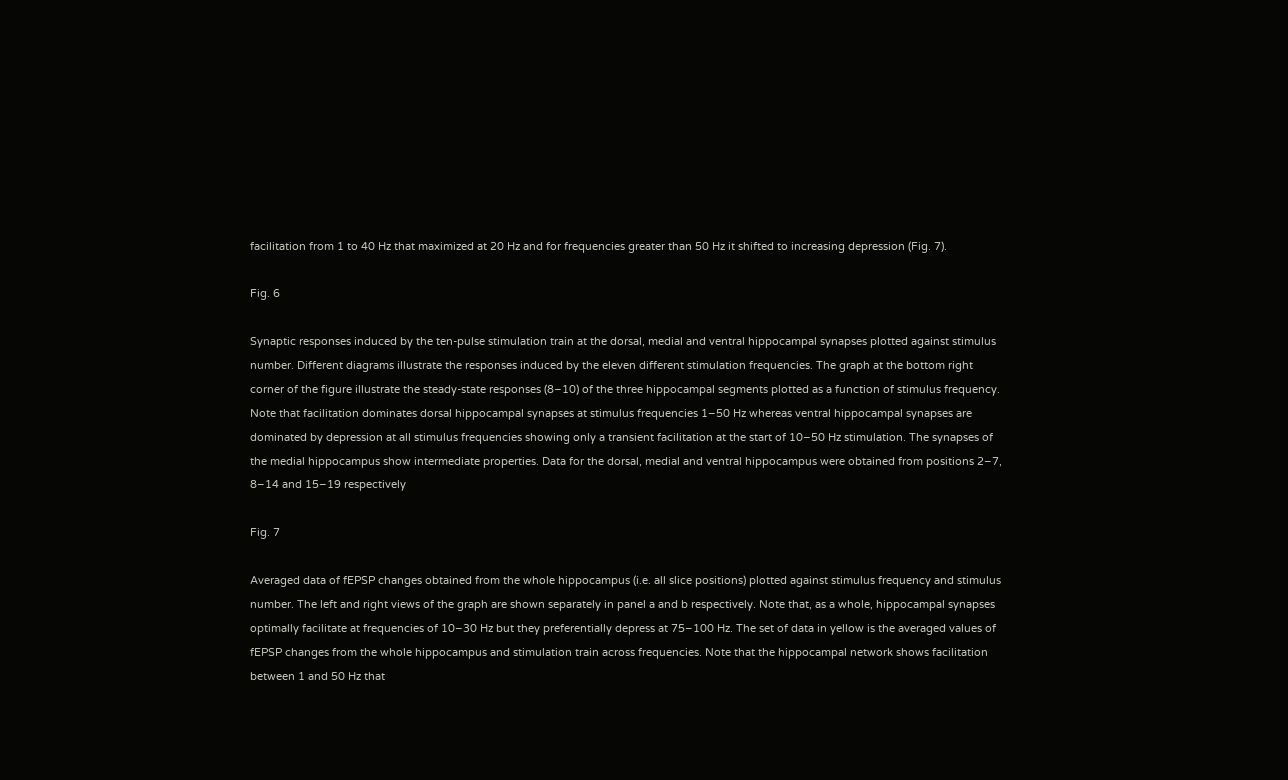facilitation from 1 to 40 Hz that maximized at 20 Hz and for frequencies greater than 50 Hz it shifted to increasing depression (Fig. 7).

Fig. 6

Synaptic responses induced by the ten-pulse stimulation train at the dorsal, medial and ventral hippocampal synapses plotted against stimulus number. Different diagrams illustrate the responses induced by the eleven different stimulation frequencies. The graph at the bottom right corner of the figure illustrate the steady-state responses (8–10) of the three hippocampal segments plotted as a function of stimulus frequency. Note that facilitation dominates dorsal hippocampal synapses at stimulus frequencies 1–50 Hz whereas ventral hippocampal synapses are dominated by depression at all stimulus frequencies showing only a transient facilitation at the start of 10–50 Hz stimulation. The synapses of the medial hippocampus show intermediate properties. Data for the dorsal, medial and ventral hippocampus were obtained from positions 2–7, 8–14 and 15–19 respectively

Fig. 7

Averaged data of fEPSP changes obtained from the whole hippocampus (i.e. all slice positions) plotted against stimulus frequency and stimulus number. The left and right views of the graph are shown separately in panel a and b respectively. Note that, as a whole, hippocampal synapses optimally facilitate at frequencies of 10–30 Hz but they preferentially depress at 75–100 Hz. The set of data in yellow is the averaged values of fEPSP changes from the whole hippocampus and stimulation train across frequencies. Note that the hippocampal network shows facilitation between 1 and 50 Hz that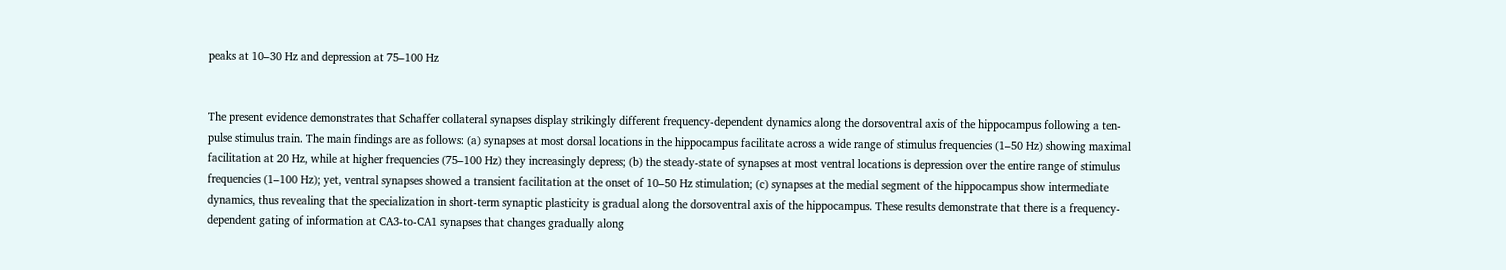peaks at 10–30 Hz and depression at 75–100 Hz


The present evidence demonstrates that Schaffer collateral synapses display strikingly different frequency-dependent dynamics along the dorsoventral axis of the hippocampus following a ten-pulse stimulus train. The main findings are as follows: (a) synapses at most dorsal locations in the hippocampus facilitate across a wide range of stimulus frequencies (1–50 Hz) showing maximal facilitation at 20 Hz, while at higher frequencies (75–100 Hz) they increasingly depress; (b) the steady-state of synapses at most ventral locations is depression over the entire range of stimulus frequencies (1–100 Hz); yet, ventral synapses showed a transient facilitation at the onset of 10–50 Hz stimulation; (c) synapses at the medial segment of the hippocampus show intermediate dynamics, thus revealing that the specialization in short-term synaptic plasticity is gradual along the dorsoventral axis of the hippocampus. These results demonstrate that there is a frequency-dependent gating of information at CA3-to-CA1 synapses that changes gradually along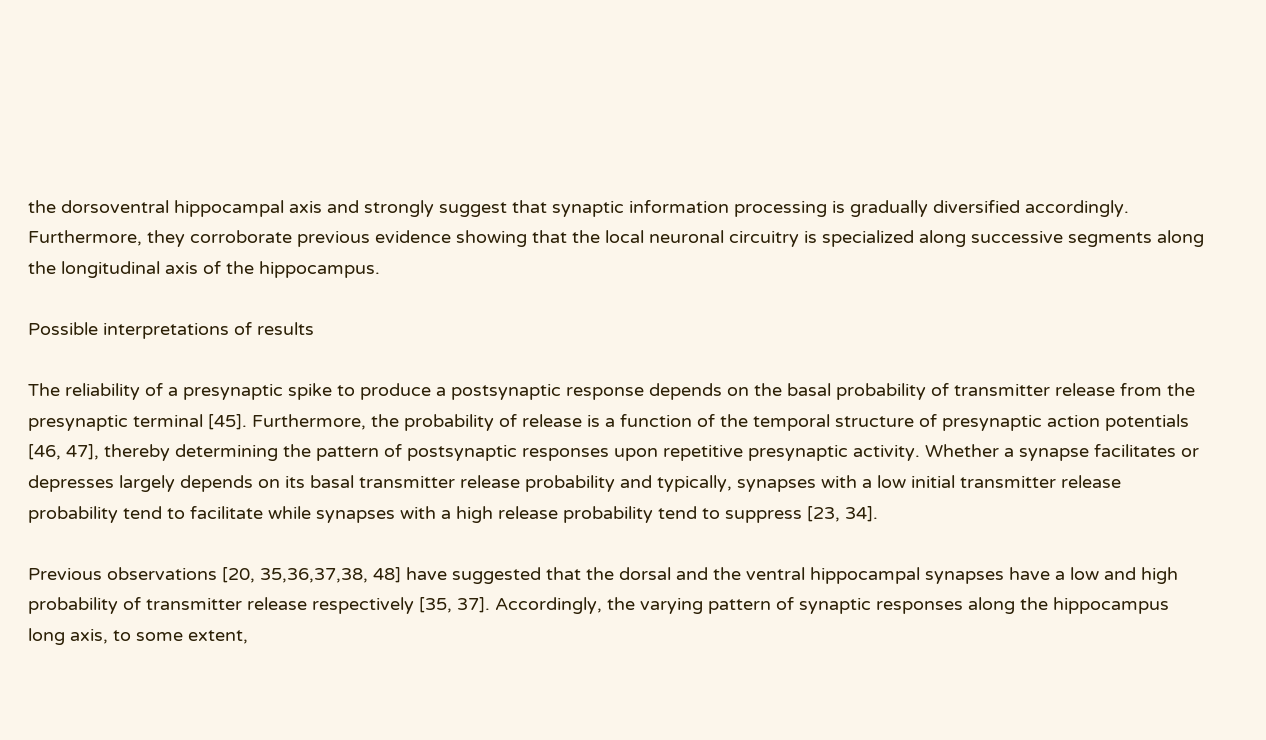the dorsoventral hippocampal axis and strongly suggest that synaptic information processing is gradually diversified accordingly. Furthermore, they corroborate previous evidence showing that the local neuronal circuitry is specialized along successive segments along the longitudinal axis of the hippocampus.

Possible interpretations of results

The reliability of a presynaptic spike to produce a postsynaptic response depends on the basal probability of transmitter release from the presynaptic terminal [45]. Furthermore, the probability of release is a function of the temporal structure of presynaptic action potentials [46, 47], thereby determining the pattern of postsynaptic responses upon repetitive presynaptic activity. Whether a synapse facilitates or depresses largely depends on its basal transmitter release probability and typically, synapses with a low initial transmitter release probability tend to facilitate while synapses with a high release probability tend to suppress [23, 34].

Previous observations [20, 35,36,37,38, 48] have suggested that the dorsal and the ventral hippocampal synapses have a low and high probability of transmitter release respectively [35, 37]. Accordingly, the varying pattern of synaptic responses along the hippocampus long axis, to some extent,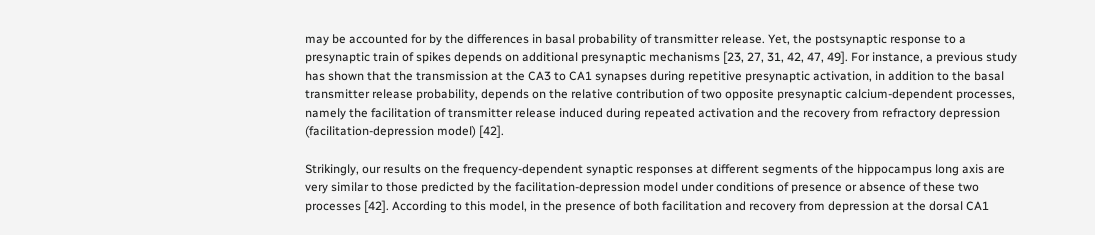may be accounted for by the differences in basal probability of transmitter release. Yet, the postsynaptic response to a presynaptic train of spikes depends on additional presynaptic mechanisms [23, 27, 31, 42, 47, 49]. For instance, a previous study has shown that the transmission at the CA3 to CA1 synapses during repetitive presynaptic activation, in addition to the basal transmitter release probability, depends on the relative contribution of two opposite presynaptic calcium-dependent processes, namely the facilitation of transmitter release induced during repeated activation and the recovery from refractory depression (facilitation-depression model) [42].

Strikingly, our results on the frequency-dependent synaptic responses at different segments of the hippocampus long axis are very similar to those predicted by the facilitation-depression model under conditions of presence or absence of these two processes [42]. According to this model, in the presence of both facilitation and recovery from depression at the dorsal CA1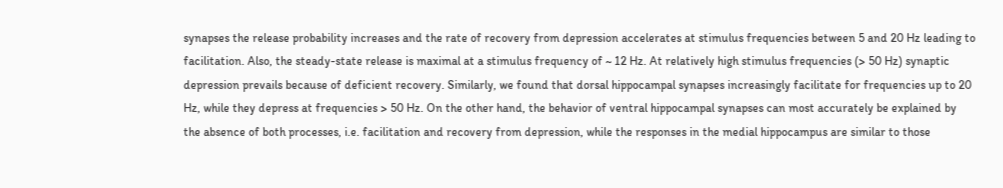synapses the release probability increases and the rate of recovery from depression accelerates at stimulus frequencies between 5 and 20 Hz leading to facilitation. Also, the steady-state release is maximal at a stimulus frequency of ~ 12 Hz. At relatively high stimulus frequencies (> 50 Hz) synaptic depression prevails because of deficient recovery. Similarly, we found that dorsal hippocampal synapses increasingly facilitate for frequencies up to 20 Hz, while they depress at frequencies > 50 Hz. On the other hand, the behavior of ventral hippocampal synapses can most accurately be explained by the absence of both processes, i.e. facilitation and recovery from depression, while the responses in the medial hippocampus are similar to those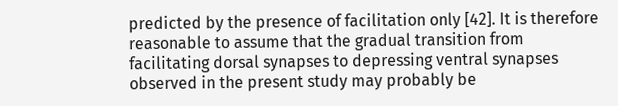predicted by the presence of facilitation only [42]. It is therefore reasonable to assume that the gradual transition from facilitating dorsal synapses to depressing ventral synapses observed in the present study may probably be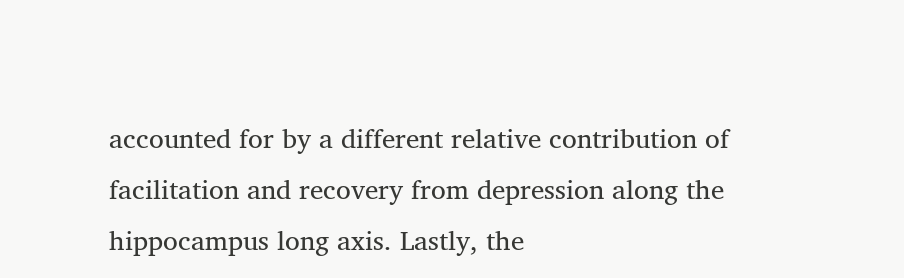accounted for by a different relative contribution of facilitation and recovery from depression along the hippocampus long axis. Lastly, the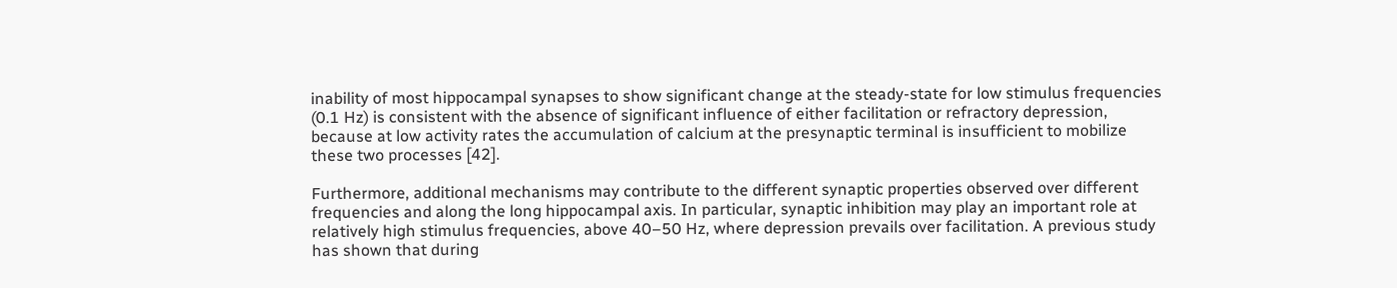inability of most hippocampal synapses to show significant change at the steady-state for low stimulus frequencies (0.1 Hz) is consistent with the absence of significant influence of either facilitation or refractory depression, because at low activity rates the accumulation of calcium at the presynaptic terminal is insufficient to mobilize these two processes [42].

Furthermore, additional mechanisms may contribute to the different synaptic properties observed over different frequencies and along the long hippocampal axis. In particular, synaptic inhibition may play an important role at relatively high stimulus frequencies, above 40–50 Hz, where depression prevails over facilitation. A previous study has shown that during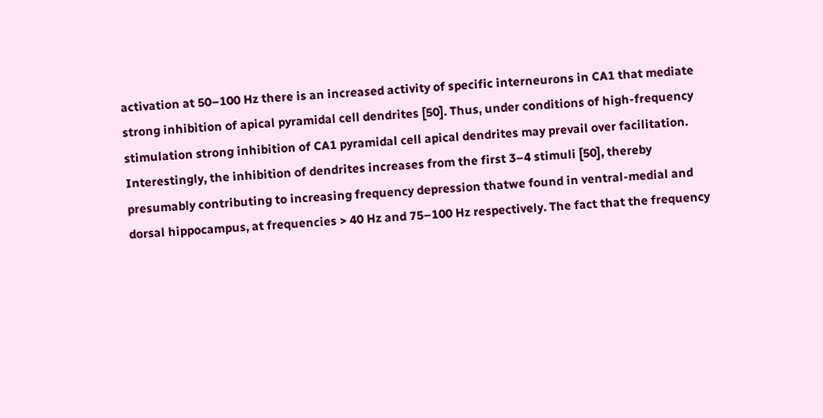activation at 50–100 Hz there is an increased activity of specific interneurons in CA1 that mediate strong inhibition of apical pyramidal cell dendrites [50]. Thus, under conditions of high-frequency stimulation strong inhibition of CA1 pyramidal cell apical dendrites may prevail over facilitation. Interestingly, the inhibition of dendrites increases from the first 3–4 stimuli [50], thereby presumably contributing to increasing frequency depression thatwe found in ventral-medial and dorsal hippocampus, at frequencies > 40 Hz and 75–100 Hz respectively. The fact that the frequency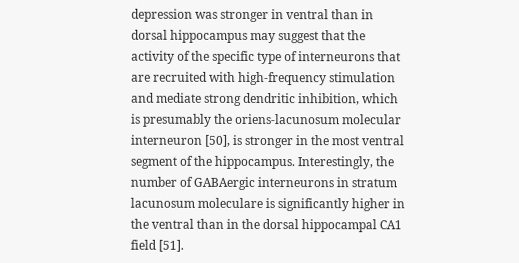depression was stronger in ventral than in dorsal hippocampus may suggest that the activity of the specific type of interneurons that are recruited with high-frequency stimulation and mediate strong dendritic inhibition, which is presumably the oriens-lacunosum molecular interneuron [50], is stronger in the most ventral segment of the hippocampus. Interestingly, the number of GABAergic interneurons in stratum lacunosum moleculare is significantly higher in the ventral than in the dorsal hippocampal CA1 field [51].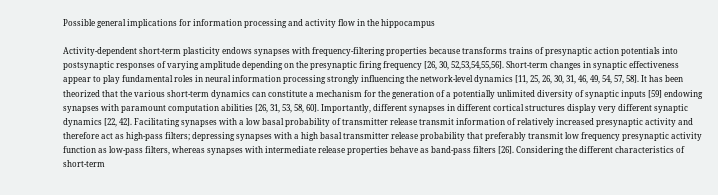Possible general implications for information processing and activity flow in the hippocampus

Activity-dependent short-term plasticity endows synapses with frequency-filtering properties because transforms trains of presynaptic action potentials into postsynaptic responses of varying amplitude depending on the presynaptic firing frequency [26, 30, 52,53,54,55,56]. Short-term changes in synaptic effectiveness appear to play fundamental roles in neural information processing strongly influencing the network-level dynamics [11, 25, 26, 30, 31, 46, 49, 54, 57, 58]. It has been theorized that the various short-term dynamics can constitute a mechanism for the generation of a potentially unlimited diversity of synaptic inputs [59] endowing synapses with paramount computation abilities [26, 31, 53, 58, 60]. Importantly, different synapses in different cortical structures display very different synaptic dynamics [22, 42]. Facilitating synapses with a low basal probability of transmitter release transmit information of relatively increased presynaptic activity and therefore act as high-pass filters; depressing synapses with a high basal transmitter release probability that preferably transmit low frequency presynaptic activity function as low-pass filters, whereas synapses with intermediate release properties behave as band-pass filters [26]. Considering the different characteristics of short-term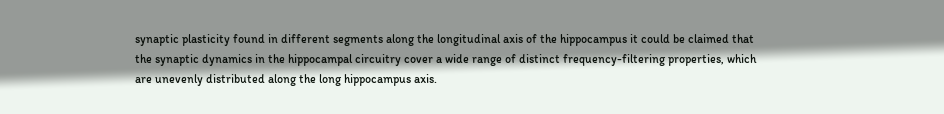synaptic plasticity found in different segments along the longitudinal axis of the hippocampus it could be claimed that the synaptic dynamics in the hippocampal circuitry cover a wide range of distinct frequency-filtering properties, which are unevenly distributed along the long hippocampus axis.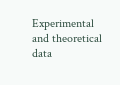Experimental and theoretical data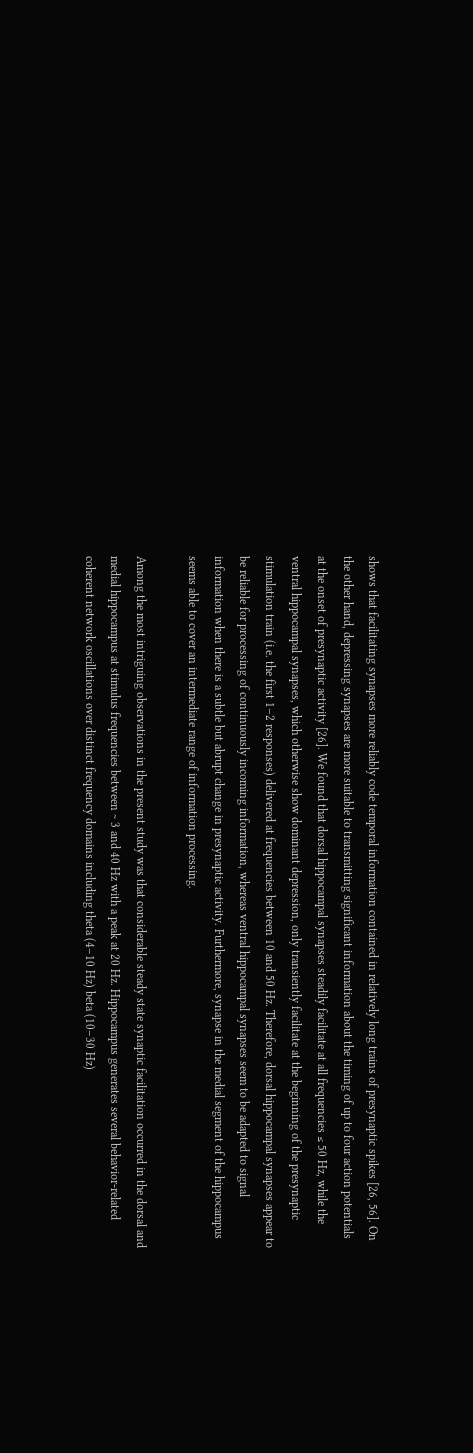shows that facilitating synapses more reliably code temporal information contained in relatively long trains of presynaptic spikes [26, 56]. On the other hand, depressing synapses are more suitable to transmitting significant information about the timing of up to four action potentials at the onset of presynaptic activity [26]. We found that dorsal hippocampal synapses steadily facilitate at all frequencies ≤ 50 Hz, while the ventral hippocampal synapses, which otherwise show dominant depression, only transiently facilitate at the beginning of the presynaptic stimulation train (i.e. the first 1–2 responses) delivered at frequencies between 10 and 50 Hz. Therefore, dorsal hippocampal synapses appear to be reliable for processing of continuously incoming information, whereas ventral hippocampal synapses seem to be adapted to signal information when there is a subtle but abrupt change in presynaptic activity. Furthermore, synapse in the medial segment of the hippocampus seems able to cover an intermediate range of information processing.

Among the most intriguing observations in the present study was that considerable steady state synaptic facilitation occurred in the dorsal and medial hippocampus at stimulus frequencies between ~ 3 and 40 Hz with a peak at 20 Hz. Hippocampus generates several behavior-related coherent network oscillations over distinct frequency domains including theta (4–10 Hz) beta (10–30 Hz)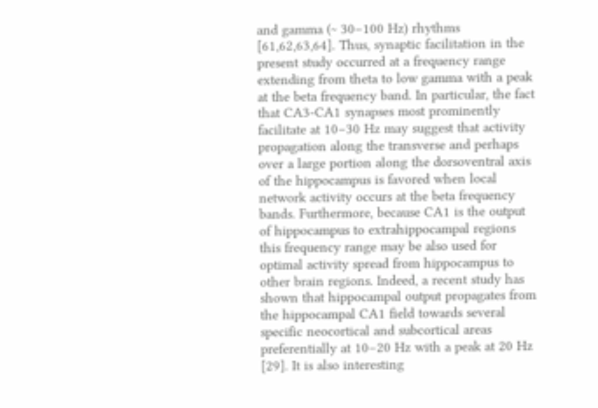and gamma (~ 30–100 Hz) rhythms [61,62,63,64]. Thus, synaptic facilitation in the present study occurred at a frequency range extending from theta to low gamma with a peak at the beta frequency band. In particular, the fact that CA3-CA1 synapses most prominently facilitate at 10–30 Hz may suggest that activity propagation along the transverse and perhaps over a large portion along the dorsoventral axis of the hippocampus is favored when local network activity occurs at the beta frequency bands. Furthermore, because CA1 is the output of hippocampus to extrahippocampal regions this frequency range may be also used for optimal activity spread from hippocampus to other brain regions. Indeed, a recent study has shown that hippocampal output propagates from the hippocampal CA1 field towards several specific neocortical and subcortical areas preferentially at 10–20 Hz with a peak at 20 Hz [29]. It is also interesting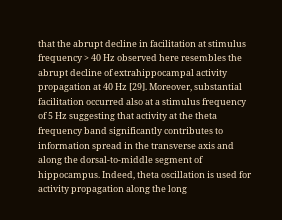that the abrupt decline in facilitation at stimulus frequency > 40 Hz observed here resembles the abrupt decline of extrahippocampal activity propagation at 40 Hz [29]. Moreover, substantial facilitation occurred also at a stimulus frequency of 5 Hz suggesting that activity at the theta frequency band significantly contributes to information spread in the transverse axis and along the dorsal-to-middle segment of hippocampus. Indeed, theta oscillation is used for activity propagation along the long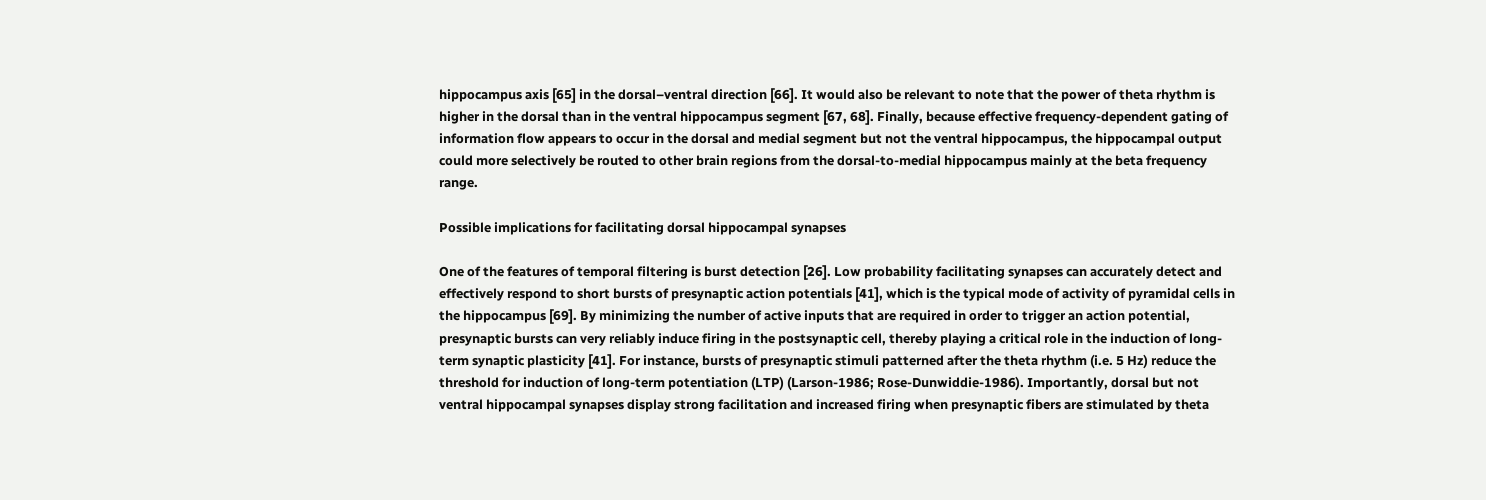hippocampus axis [65] in the dorsal–ventral direction [66]. It would also be relevant to note that the power of theta rhythm is higher in the dorsal than in the ventral hippocampus segment [67, 68]. Finally, because effective frequency-dependent gating of information flow appears to occur in the dorsal and medial segment but not the ventral hippocampus, the hippocampal output could more selectively be routed to other brain regions from the dorsal-to-medial hippocampus mainly at the beta frequency range.

Possible implications for facilitating dorsal hippocampal synapses

One of the features of temporal filtering is burst detection [26]. Low probability facilitating synapses can accurately detect and effectively respond to short bursts of presynaptic action potentials [41], which is the typical mode of activity of pyramidal cells in the hippocampus [69]. By minimizing the number of active inputs that are required in order to trigger an action potential, presynaptic bursts can very reliably induce firing in the postsynaptic cell, thereby playing a critical role in the induction of long-term synaptic plasticity [41]. For instance, bursts of presynaptic stimuli patterned after the theta rhythm (i.e. 5 Hz) reduce the threshold for induction of long-term potentiation (LTP) (Larson-1986; Rose-Dunwiddie-1986). Importantly, dorsal but not ventral hippocampal synapses display strong facilitation and increased firing when presynaptic fibers are stimulated by theta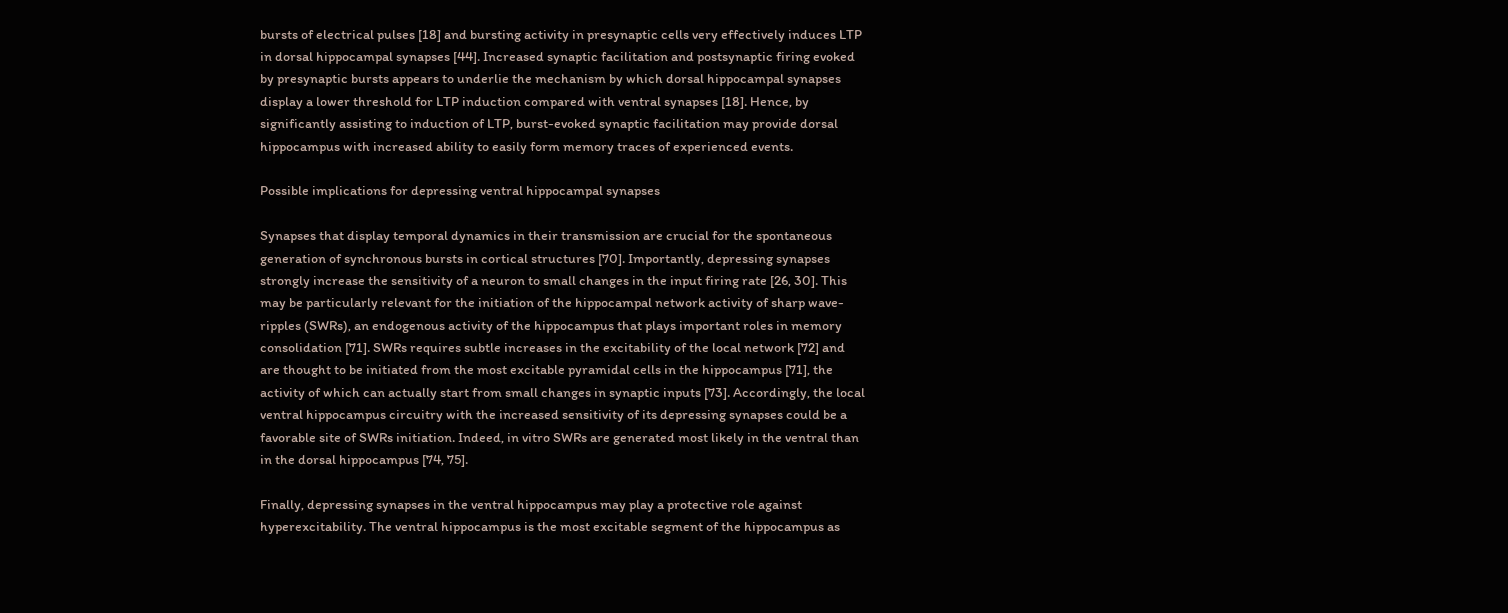bursts of electrical pulses [18] and bursting activity in presynaptic cells very effectively induces LTP in dorsal hippocampal synapses [44]. Increased synaptic facilitation and postsynaptic firing evoked by presynaptic bursts appears to underlie the mechanism by which dorsal hippocampal synapses display a lower threshold for LTP induction compared with ventral synapses [18]. Hence, by significantly assisting to induction of LTP, burst-evoked synaptic facilitation may provide dorsal hippocampus with increased ability to easily form memory traces of experienced events.

Possible implications for depressing ventral hippocampal synapses

Synapses that display temporal dynamics in their transmission are crucial for the spontaneous generation of synchronous bursts in cortical structures [70]. Importantly, depressing synapses strongly increase the sensitivity of a neuron to small changes in the input firing rate [26, 30]. This may be particularly relevant for the initiation of the hippocampal network activity of sharp wave-ripples (SWRs), an endogenous activity of the hippocampus that plays important roles in memory consolidation [71]. SWRs requires subtle increases in the excitability of the local network [72] and are thought to be initiated from the most excitable pyramidal cells in the hippocampus [71], the activity of which can actually start from small changes in synaptic inputs [73]. Accordingly, the local ventral hippocampus circuitry with the increased sensitivity of its depressing synapses could be a favorable site of SWRs initiation. Indeed, in vitro SWRs are generated most likely in the ventral than in the dorsal hippocampus [74, 75].

Finally, depressing synapses in the ventral hippocampus may play a protective role against hyperexcitability. The ventral hippocampus is the most excitable segment of the hippocampus as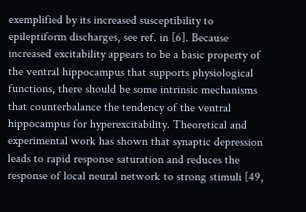exemplified by its increased susceptibility to epileptiform discharges, see ref. in [6]. Because increased excitability appears to be a basic property of the ventral hippocampus that supports physiological functions, there should be some intrinsic mechanisms that counterbalance the tendency of the ventral hippocampus for hyperexcitability. Theoretical and experimental work has shown that synaptic depression leads to rapid response saturation and reduces the response of local neural network to strong stimuli [49,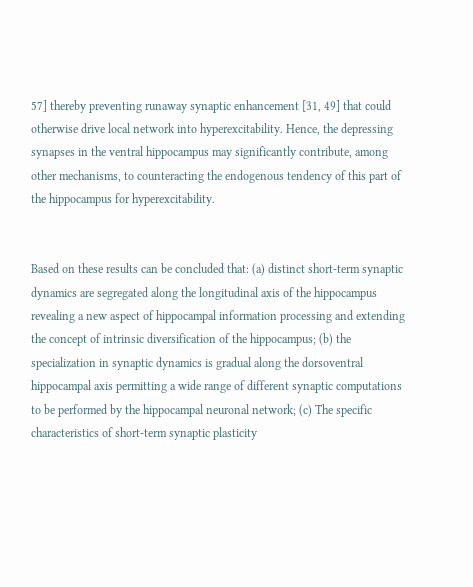57] thereby preventing runaway synaptic enhancement [31, 49] that could otherwise drive local network into hyperexcitability. Hence, the depressing synapses in the ventral hippocampus may significantly contribute, among other mechanisms, to counteracting the endogenous tendency of this part of the hippocampus for hyperexcitability.


Based on these results can be concluded that: (a) distinct short-term synaptic dynamics are segregated along the longitudinal axis of the hippocampus revealing a new aspect of hippocampal information processing and extending the concept of intrinsic diversification of the hippocampus; (b) the specialization in synaptic dynamics is gradual along the dorsoventral hippocampal axis permitting a wide range of different synaptic computations to be performed by the hippocampal neuronal network; (c) The specific characteristics of short-term synaptic plasticity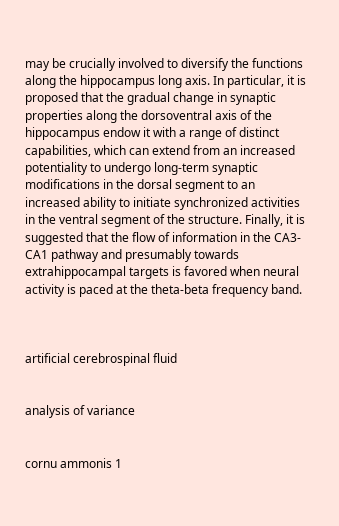may be crucially involved to diversify the functions along the hippocampus long axis. In particular, it is proposed that the gradual change in synaptic properties along the dorsoventral axis of the hippocampus endow it with a range of distinct capabilities, which can extend from an increased potentiality to undergo long-term synaptic modifications in the dorsal segment to an increased ability to initiate synchronized activities in the ventral segment of the structure. Finally, it is suggested that the flow of information in the CA3-CA1 pathway and presumably towards extrahippocampal targets is favored when neural activity is paced at the theta-beta frequency band.



artificial cerebrospinal fluid


analysis of variance


cornu ammonis 1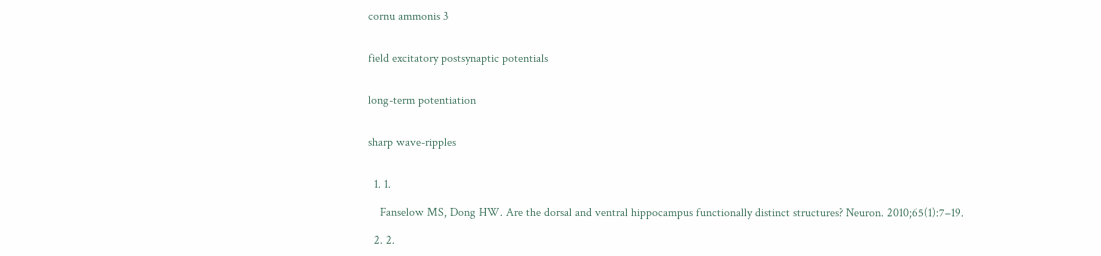cornu ammonis 3


field excitatory postsynaptic potentials


long-term potentiation


sharp wave-ripples


  1. 1.

    Fanselow MS, Dong HW. Are the dorsal and ventral hippocampus functionally distinct structures? Neuron. 2010;65(1):7–19.

  2. 2.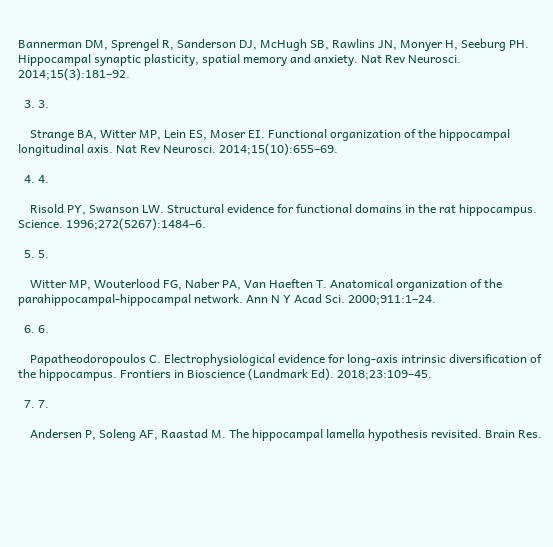Bannerman DM, Sprengel R, Sanderson DJ, McHugh SB, Rawlins JN, Monyer H, Seeburg PH. Hippocampal synaptic plasticity, spatial memory and anxiety. Nat Rev Neurosci. 2014;15(3):181–92.

  3. 3.

    Strange BA, Witter MP, Lein ES, Moser EI. Functional organization of the hippocampal longitudinal axis. Nat Rev Neurosci. 2014;15(10):655–69.

  4. 4.

    Risold PY, Swanson LW. Structural evidence for functional domains in the rat hippocampus. Science. 1996;272(5267):1484–6.

  5. 5.

    Witter MP, Wouterlood FG, Naber PA, Van Haeften T. Anatomical organization of the parahippocampal-hippocampal network. Ann N Y Acad Sci. 2000;911:1–24.

  6. 6.

    Papatheodoropoulos C. Electrophysiological evidence for long-axis intrinsic diversification of the hippocampus. Frontiers in Bioscience (Landmark Ed). 2018;23:109–45.

  7. 7.

    Andersen P, Soleng AF, Raastad M. The hippocampal lamella hypothesis revisited. Brain Res.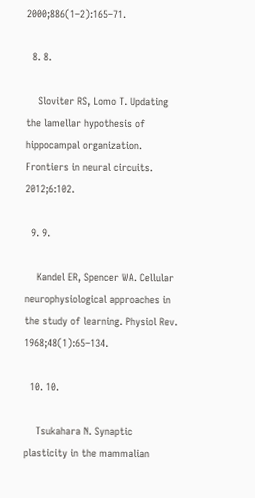2000;886(1–2):165–71.

  8. 8.

    Sloviter RS, Lomo T. Updating the lamellar hypothesis of hippocampal organization. Frontiers in neural circuits. 2012;6:102.

  9. 9.

    Kandel ER, Spencer WA. Cellular neurophysiological approaches in the study of learning. Physiol Rev. 1968;48(1):65–134.

  10. 10.

    Tsukahara N. Synaptic plasticity in the mammalian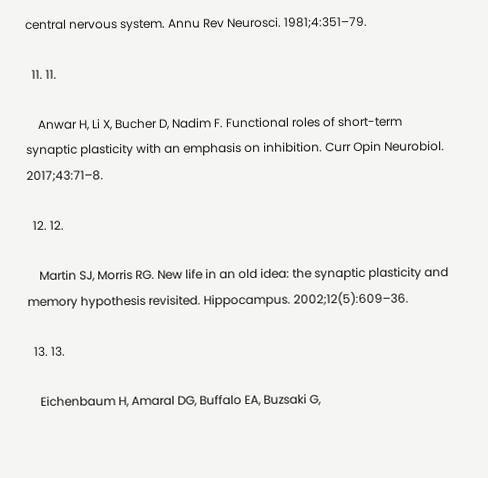central nervous system. Annu Rev Neurosci. 1981;4:351–79.

  11. 11.

    Anwar H, Li X, Bucher D, Nadim F. Functional roles of short-term synaptic plasticity with an emphasis on inhibition. Curr Opin Neurobiol. 2017;43:71–8.

  12. 12.

    Martin SJ, Morris RG. New life in an old idea: the synaptic plasticity and memory hypothesis revisited. Hippocampus. 2002;12(5):609–36.

  13. 13.

    Eichenbaum H, Amaral DG, Buffalo EA, Buzsaki G,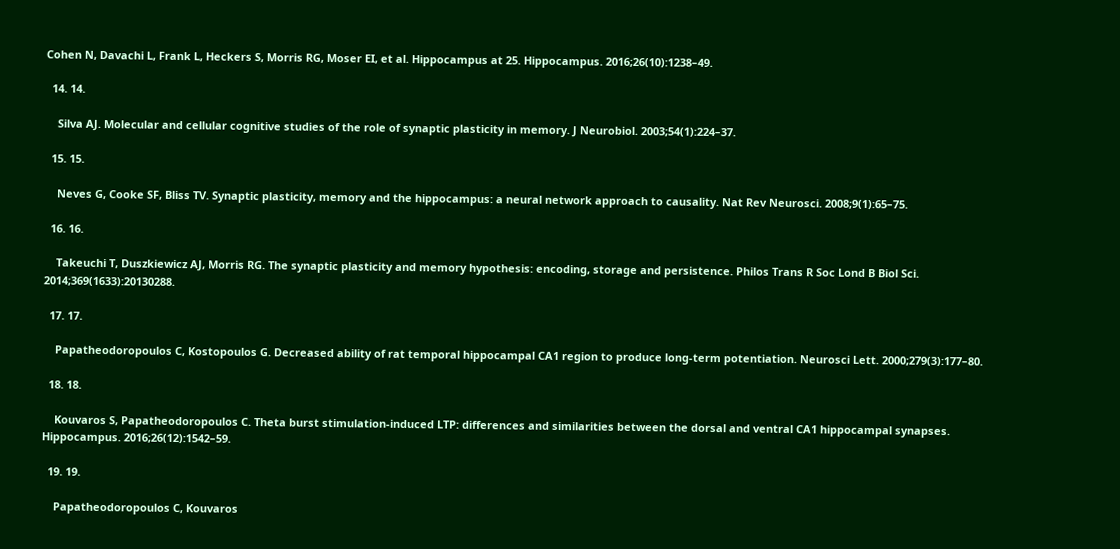Cohen N, Davachi L, Frank L, Heckers S, Morris RG, Moser EI, et al. Hippocampus at 25. Hippocampus. 2016;26(10):1238–49.

  14. 14.

    Silva AJ. Molecular and cellular cognitive studies of the role of synaptic plasticity in memory. J Neurobiol. 2003;54(1):224–37.

  15. 15.

    Neves G, Cooke SF, Bliss TV. Synaptic plasticity, memory and the hippocampus: a neural network approach to causality. Nat Rev Neurosci. 2008;9(1):65–75.

  16. 16.

    Takeuchi T, Duszkiewicz AJ, Morris RG. The synaptic plasticity and memory hypothesis: encoding, storage and persistence. Philos Trans R Soc Lond B Biol Sci. 2014;369(1633):20130288.

  17. 17.

    Papatheodoropoulos C, Kostopoulos G. Decreased ability of rat temporal hippocampal CA1 region to produce long-term potentiation. Neurosci Lett. 2000;279(3):177–80.

  18. 18.

    Kouvaros S, Papatheodoropoulos C. Theta burst stimulation-induced LTP: differences and similarities between the dorsal and ventral CA1 hippocampal synapses. Hippocampus. 2016;26(12):1542–59.

  19. 19.

    Papatheodoropoulos C, Kouvaros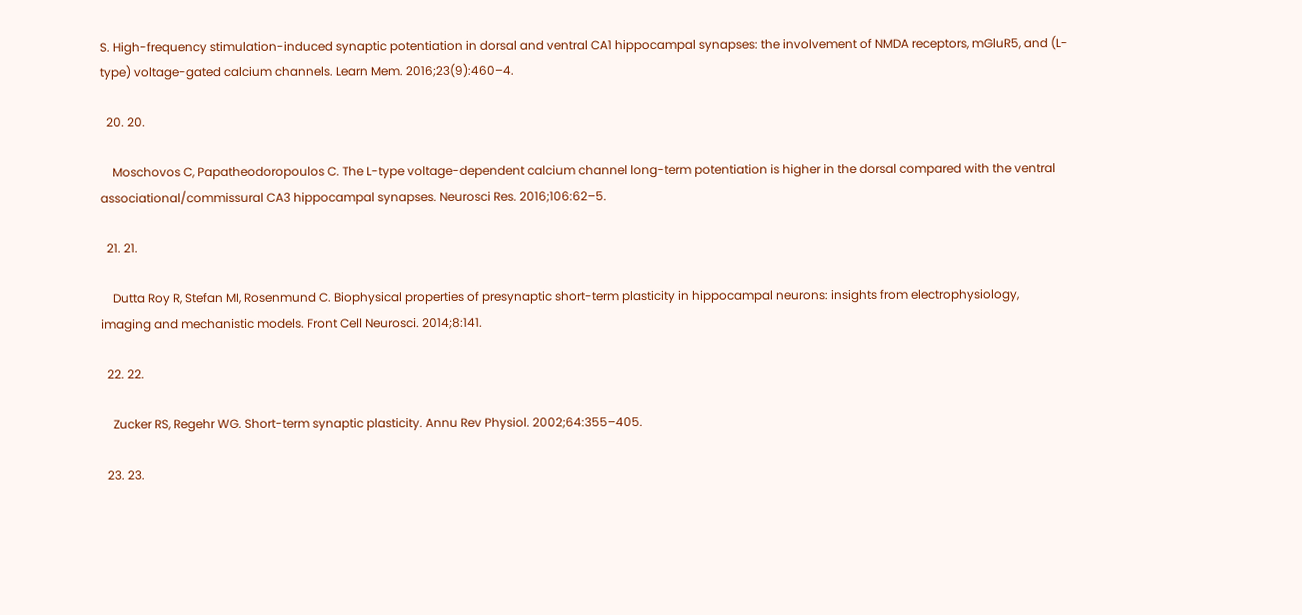S. High-frequency stimulation-induced synaptic potentiation in dorsal and ventral CA1 hippocampal synapses: the involvement of NMDA receptors, mGluR5, and (L-type) voltage-gated calcium channels. Learn Mem. 2016;23(9):460–4.

  20. 20.

    Moschovos C, Papatheodoropoulos C. The L-type voltage-dependent calcium channel long-term potentiation is higher in the dorsal compared with the ventral associational/commissural CA3 hippocampal synapses. Neurosci Res. 2016;106:62–5.

  21. 21.

    Dutta Roy R, Stefan MI, Rosenmund C. Biophysical properties of presynaptic short-term plasticity in hippocampal neurons: insights from electrophysiology, imaging and mechanistic models. Front Cell Neurosci. 2014;8:141.

  22. 22.

    Zucker RS, Regehr WG. Short-term synaptic plasticity. Annu Rev Physiol. 2002;64:355–405.

  23. 23.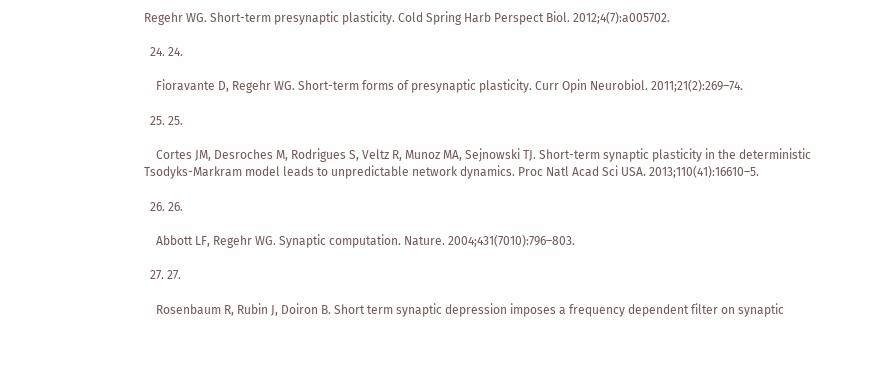Regehr WG. Short-term presynaptic plasticity. Cold Spring Harb Perspect Biol. 2012;4(7):a005702.

  24. 24.

    Fioravante D, Regehr WG. Short-term forms of presynaptic plasticity. Curr Opin Neurobiol. 2011;21(2):269–74.

  25. 25.

    Cortes JM, Desroches M, Rodrigues S, Veltz R, Munoz MA, Sejnowski TJ. Short-term synaptic plasticity in the deterministic Tsodyks-Markram model leads to unpredictable network dynamics. Proc Natl Acad Sci USA. 2013;110(41):16610–5.

  26. 26.

    Abbott LF, Regehr WG. Synaptic computation. Nature. 2004;431(7010):796–803.

  27. 27.

    Rosenbaum R, Rubin J, Doiron B. Short term synaptic depression imposes a frequency dependent filter on synaptic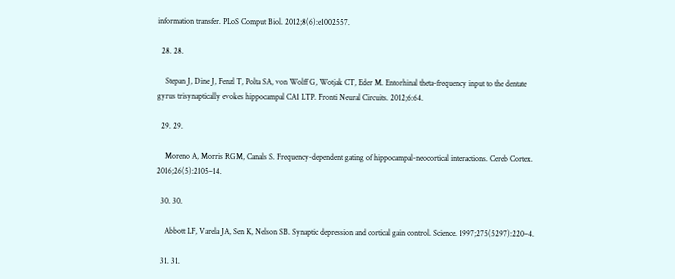information transfer. PLoS Comput Biol. 2012;8(6):e1002557.

  28. 28.

    Stepan J, Dine J, Fenzl T, Polta SA, von Wolff G, Wotjak CT, Eder M. Entorhinal theta-frequency input to the dentate gyrus trisynaptically evokes hippocampal CA1 LTP. Fronti Neural Circuits. 2012;6:64.

  29. 29.

    Moreno A, Morris RGM, Canals S. Frequency-dependent gating of hippocampal-neocortical interactions. Cereb Cortex. 2016;26(5):2105–14.

  30. 30.

    Abbott LF, Varela JA, Sen K, Nelson SB. Synaptic depression and cortical gain control. Science. 1997;275(5297):220–4.

  31. 31.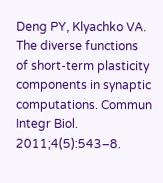Deng PY, Klyachko VA. The diverse functions of short-term plasticity components in synaptic computations. Commun Integr Biol. 2011;4(5):543–8.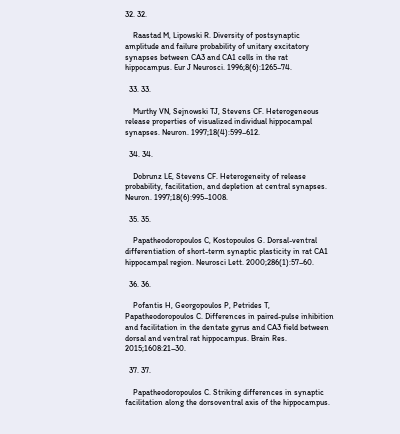32. 32.

    Raastad M, Lipowski R. Diversity of postsynaptic amplitude and failure probability of unitary excitatory synapses between CA3 and CA1 cells in the rat hippocampus. Eur J Neurosci. 1996;8(6):1265–74.

  33. 33.

    Murthy VN, Sejnowski TJ, Stevens CF. Heterogeneous release properties of visualized individual hippocampal synapses. Neuron. 1997;18(4):599–612.

  34. 34.

    Dobrunz LE, Stevens CF. Heterogeneity of release probability, facilitation, and depletion at central synapses. Neuron. 1997;18(6):995–1008.

  35. 35.

    Papatheodoropoulos C, Kostopoulos G. Dorsal-ventral differentiation of short-term synaptic plasticity in rat CA1 hippocampal region. Neurosci Lett. 2000;286(1):57–60.

  36. 36.

    Pofantis H, Georgopoulos P, Petrides T, Papatheodoropoulos C. Differences in paired-pulse inhibition and facilitation in the dentate gyrus and CA3 field between dorsal and ventral rat hippocampus. Brain Res. 2015;1608:21–30.

  37. 37.

    Papatheodoropoulos C. Striking differences in synaptic facilitation along the dorsoventral axis of the hippocampus.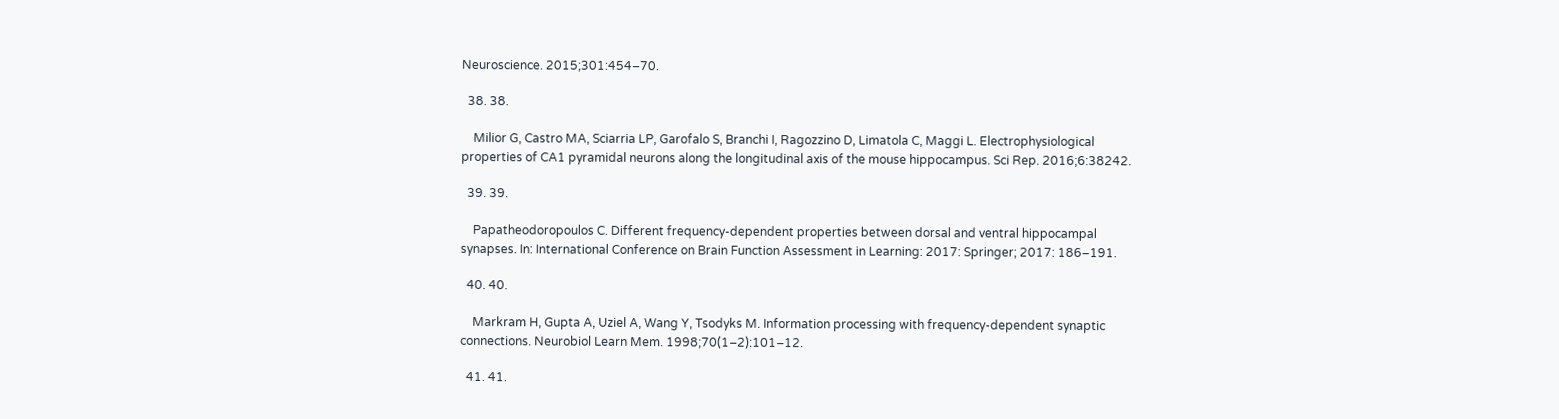Neuroscience. 2015;301:454–70.

  38. 38.

    Milior G, Castro MA, Sciarria LP, Garofalo S, Branchi I, Ragozzino D, Limatola C, Maggi L. Electrophysiological properties of CA1 pyramidal neurons along the longitudinal axis of the mouse hippocampus. Sci Rep. 2016;6:38242.

  39. 39.

    Papatheodoropoulos C. Different frequency-dependent properties between dorsal and ventral hippocampal synapses. In: International Conference on Brain Function Assessment in Learning: 2017: Springer; 2017: 186–191.

  40. 40.

    Markram H, Gupta A, Uziel A, Wang Y, Tsodyks M. Information processing with frequency-dependent synaptic connections. Neurobiol Learn Mem. 1998;70(1–2):101–12.

  41. 41.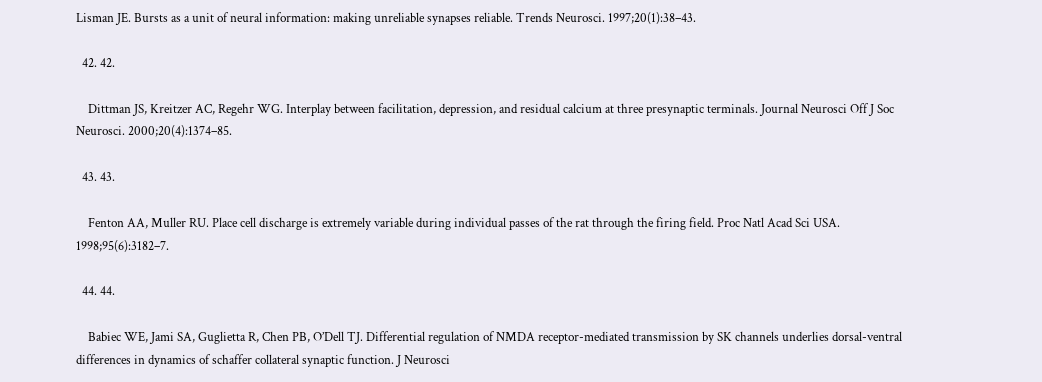Lisman JE. Bursts as a unit of neural information: making unreliable synapses reliable. Trends Neurosci. 1997;20(1):38–43.

  42. 42.

    Dittman JS, Kreitzer AC, Regehr WG. Interplay between facilitation, depression, and residual calcium at three presynaptic terminals. Journal Neurosci Off J Soc Neurosci. 2000;20(4):1374–85.

  43. 43.

    Fenton AA, Muller RU. Place cell discharge is extremely variable during individual passes of the rat through the firing field. Proc Natl Acad Sci USA. 1998;95(6):3182–7.

  44. 44.

    Babiec WE, Jami SA, Guglietta R, Chen PB, O’Dell TJ. Differential regulation of NMDA receptor-mediated transmission by SK channels underlies dorsal-ventral differences in dynamics of schaffer collateral synaptic function. J Neurosci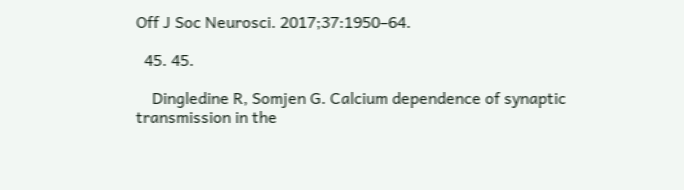Off J Soc Neurosci. 2017;37:1950–64.

  45. 45.

    Dingledine R, Somjen G. Calcium dependence of synaptic transmission in the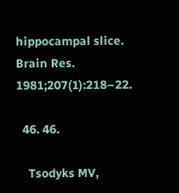hippocampal slice. Brain Res. 1981;207(1):218–22.

  46. 46.

    Tsodyks MV,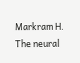Markram H. The neural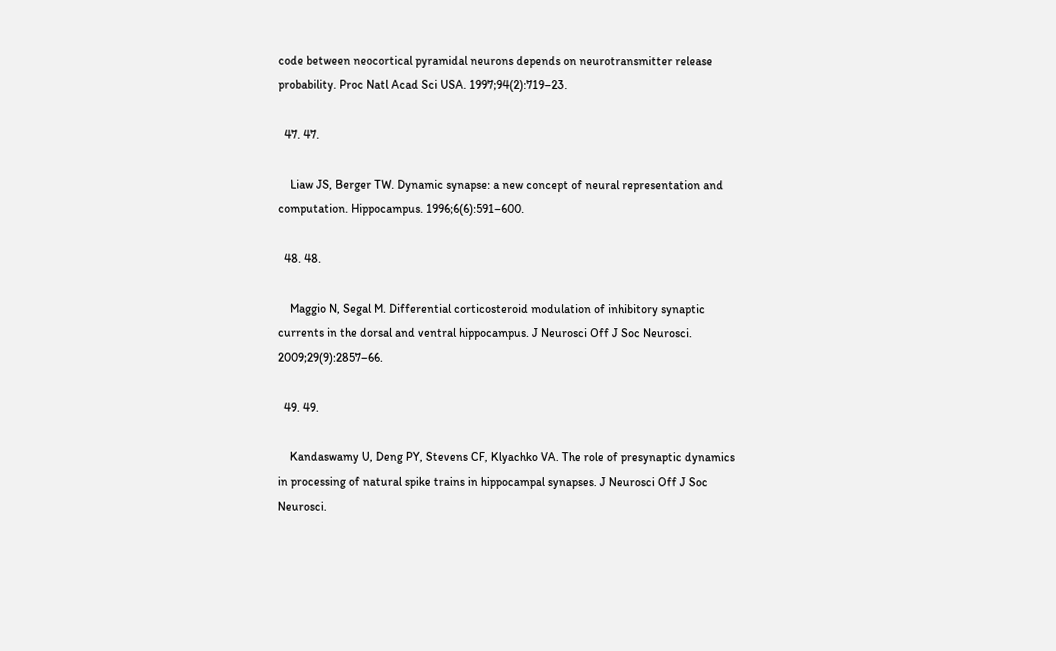code between neocortical pyramidal neurons depends on neurotransmitter release probability. Proc Natl Acad Sci USA. 1997;94(2):719–23.

  47. 47.

    Liaw JS, Berger TW. Dynamic synapse: a new concept of neural representation and computation. Hippocampus. 1996;6(6):591–600.

  48. 48.

    Maggio N, Segal M. Differential corticosteroid modulation of inhibitory synaptic currents in the dorsal and ventral hippocampus. J Neurosci Off J Soc Neurosci. 2009;29(9):2857–66.

  49. 49.

    Kandaswamy U, Deng PY, Stevens CF, Klyachko VA. The role of presynaptic dynamics in processing of natural spike trains in hippocampal synapses. J Neurosci Off J Soc Neurosci.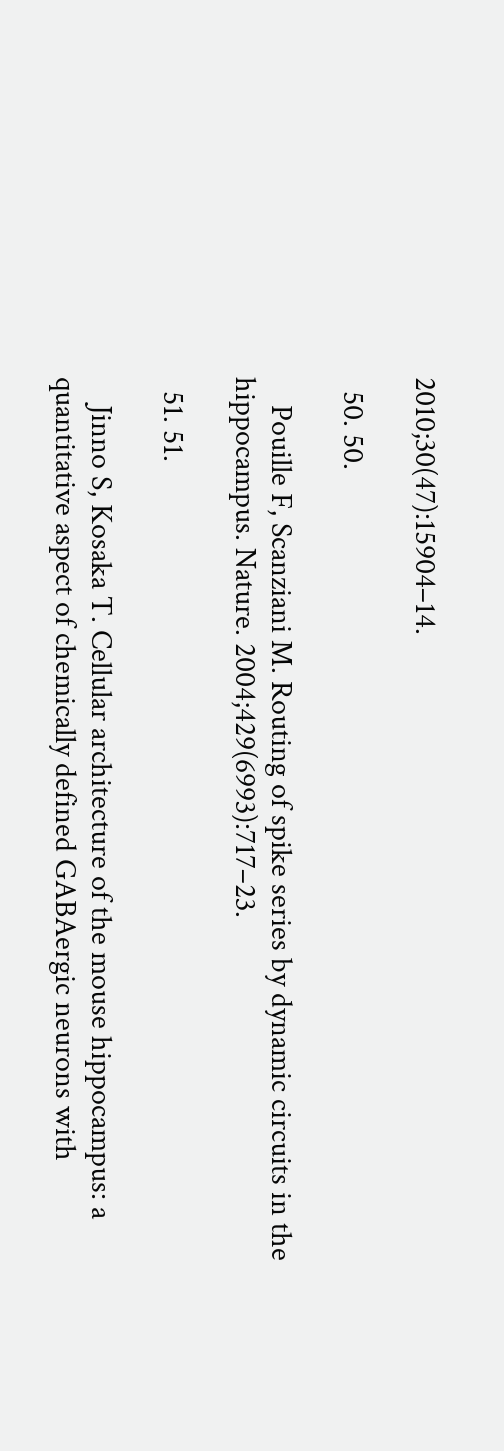2010;30(47):15904–14.

  50. 50.

    Pouille F, Scanziani M. Routing of spike series by dynamic circuits in the hippocampus. Nature. 2004;429(6993):717–23.

  51. 51.

    Jinno S, Kosaka T. Cellular architecture of the mouse hippocampus: a quantitative aspect of chemically defined GABAergic neurons with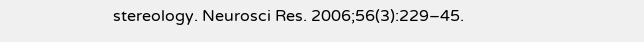stereology. Neurosci Res. 2006;56(3):229–45.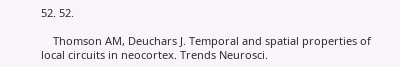52. 52.

    Thomson AM, Deuchars J. Temporal and spatial properties of local circuits in neocortex. Trends Neurosci.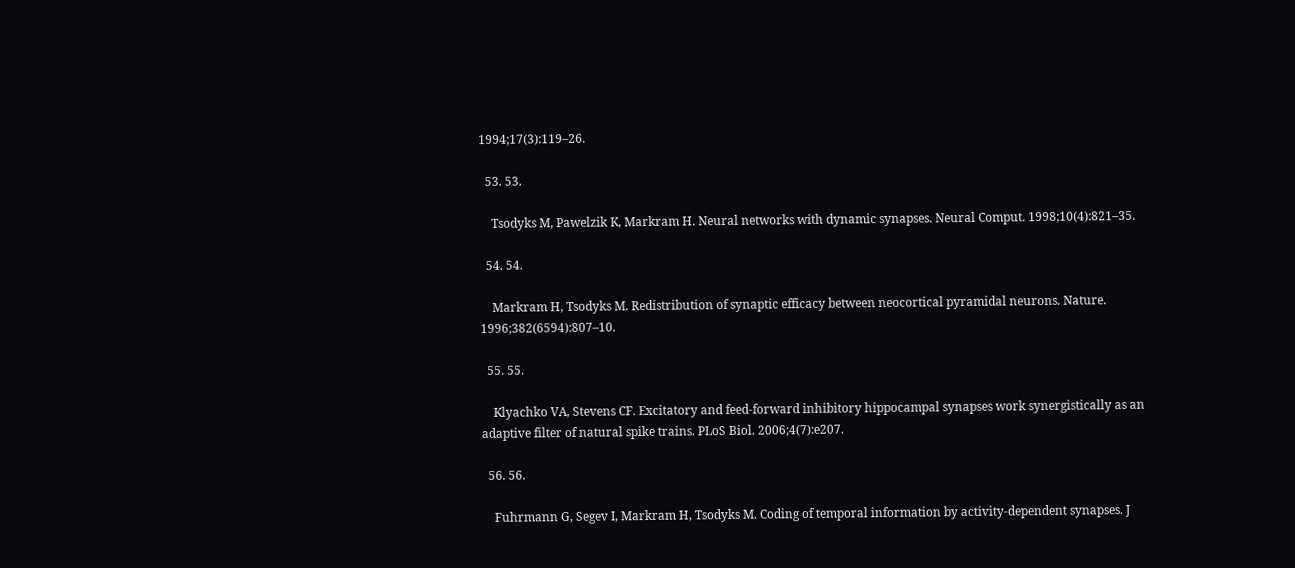1994;17(3):119–26.

  53. 53.

    Tsodyks M, Pawelzik K, Markram H. Neural networks with dynamic synapses. Neural Comput. 1998;10(4):821–35.

  54. 54.

    Markram H, Tsodyks M. Redistribution of synaptic efficacy between neocortical pyramidal neurons. Nature. 1996;382(6594):807–10.

  55. 55.

    Klyachko VA, Stevens CF. Excitatory and feed-forward inhibitory hippocampal synapses work synergistically as an adaptive filter of natural spike trains. PLoS Biol. 2006;4(7):e207.

  56. 56.

    Fuhrmann G, Segev I, Markram H, Tsodyks M. Coding of temporal information by activity-dependent synapses. J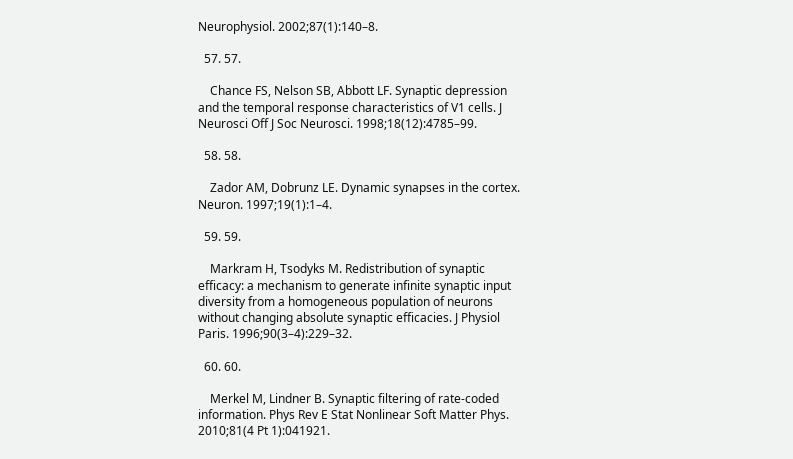Neurophysiol. 2002;87(1):140–8.

  57. 57.

    Chance FS, Nelson SB, Abbott LF. Synaptic depression and the temporal response characteristics of V1 cells. J Neurosci Off J Soc Neurosci. 1998;18(12):4785–99.

  58. 58.

    Zador AM, Dobrunz LE. Dynamic synapses in the cortex. Neuron. 1997;19(1):1–4.

  59. 59.

    Markram H, Tsodyks M. Redistribution of synaptic efficacy: a mechanism to generate infinite synaptic input diversity from a homogeneous population of neurons without changing absolute synaptic efficacies. J Physiol Paris. 1996;90(3–4):229–32.

  60. 60.

    Merkel M, Lindner B. Synaptic filtering of rate-coded information. Phys Rev E Stat Nonlinear Soft Matter Phys. 2010;81(4 Pt 1):041921.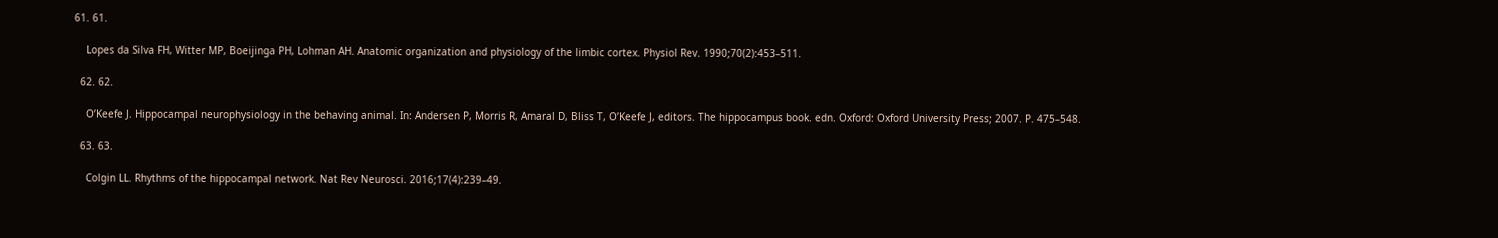61. 61.

    Lopes da Silva FH, Witter MP, Boeijinga PH, Lohman AH. Anatomic organization and physiology of the limbic cortex. Physiol Rev. 1990;70(2):453–511.

  62. 62.

    O’Keefe J. Hippocampal neurophysiology in the behaving animal. In: Andersen P, Morris R, Amaral D, Bliss T, O’Keefe J, editors. The hippocampus book. edn. Oxford: Oxford University Press; 2007. P. 475–548.

  63. 63.

    Colgin LL. Rhythms of the hippocampal network. Nat Rev Neurosci. 2016;17(4):239–49.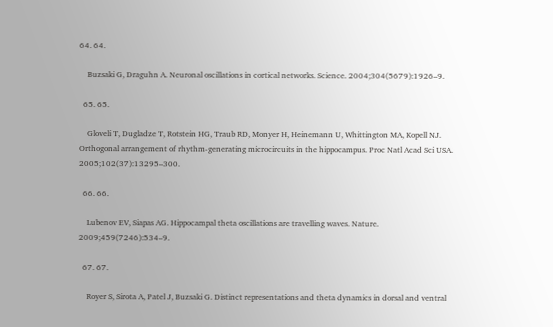64. 64.

    Buzsaki G, Draguhn A. Neuronal oscillations in cortical networks. Science. 2004;304(5679):1926–9.

  65. 65.

    Gloveli T, Dugladze T, Rotstein HG, Traub RD, Monyer H, Heinemann U, Whittington MA, Kopell NJ. Orthogonal arrangement of rhythm-generating microcircuits in the hippocampus. Proc Natl Acad Sci USA. 2005;102(37):13295–300.

  66. 66.

    Lubenov EV, Siapas AG. Hippocampal theta oscillations are travelling waves. Nature. 2009;459(7246):534–9.

  67. 67.

    Royer S, Sirota A, Patel J, Buzsaki G. Distinct representations and theta dynamics in dorsal and ventral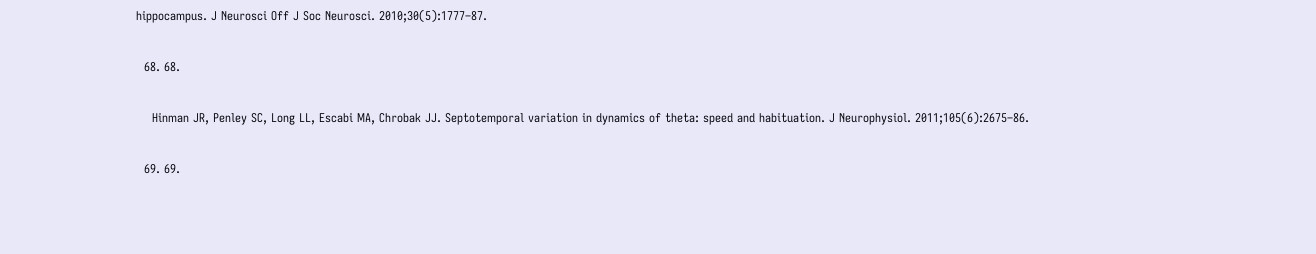hippocampus. J Neurosci Off J Soc Neurosci. 2010;30(5):1777–87.

  68. 68.

    Hinman JR, Penley SC, Long LL, Escabi MA, Chrobak JJ. Septotemporal variation in dynamics of theta: speed and habituation. J Neurophysiol. 2011;105(6):2675–86.

  69. 69.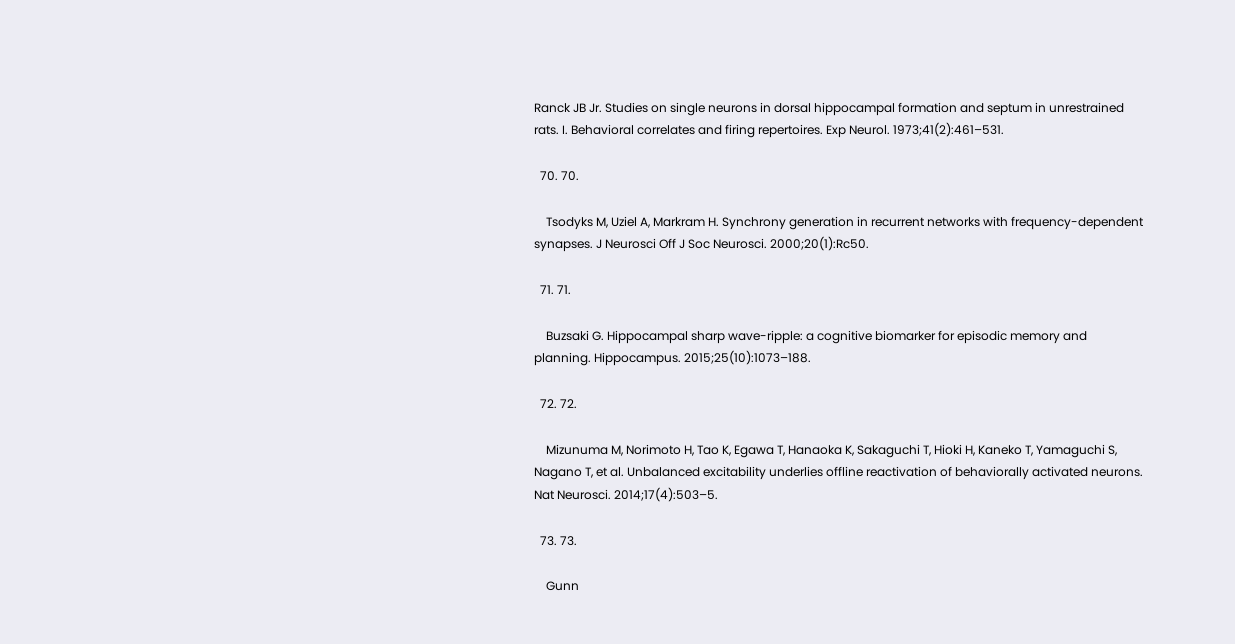Ranck JB Jr. Studies on single neurons in dorsal hippocampal formation and septum in unrestrained rats. I. Behavioral correlates and firing repertoires. Exp Neurol. 1973;41(2):461–531.

  70. 70.

    Tsodyks M, Uziel A, Markram H. Synchrony generation in recurrent networks with frequency-dependent synapses. J Neurosci Off J Soc Neurosci. 2000;20(1):Rc50.

  71. 71.

    Buzsaki G. Hippocampal sharp wave-ripple: a cognitive biomarker for episodic memory and planning. Hippocampus. 2015;25(10):1073–188.

  72. 72.

    Mizunuma M, Norimoto H, Tao K, Egawa T, Hanaoka K, Sakaguchi T, Hioki H, Kaneko T, Yamaguchi S, Nagano T, et al. Unbalanced excitability underlies offline reactivation of behaviorally activated neurons. Nat Neurosci. 2014;17(4):503–5.

  73. 73.

    Gunn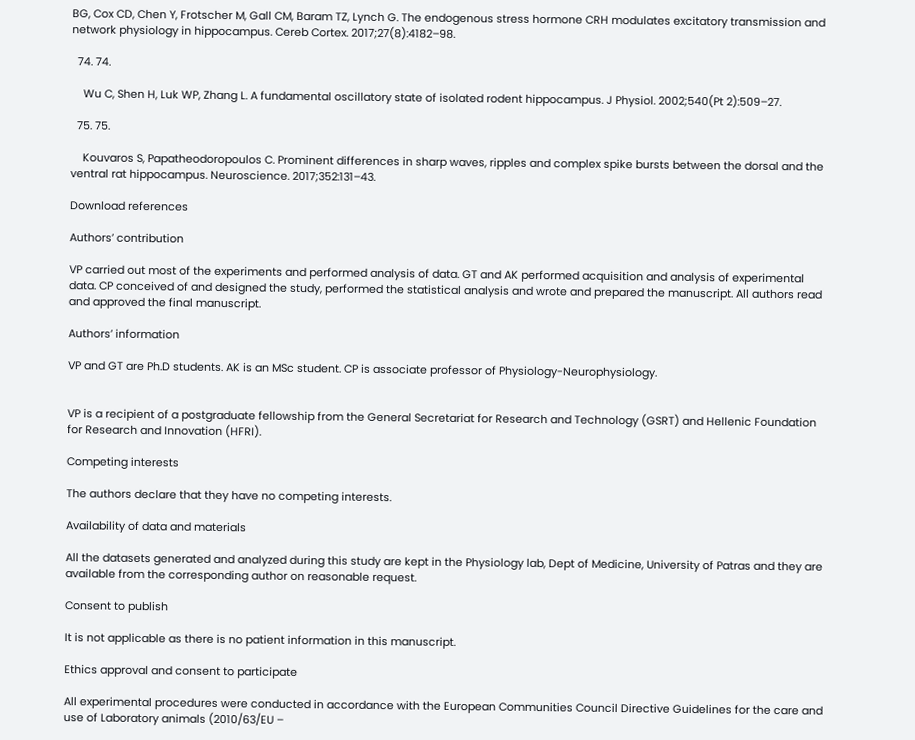BG, Cox CD, Chen Y, Frotscher M, Gall CM, Baram TZ, Lynch G. The endogenous stress hormone CRH modulates excitatory transmission and network physiology in hippocampus. Cereb Cortex. 2017;27(8):4182–98.

  74. 74.

    Wu C, Shen H, Luk WP, Zhang L. A fundamental oscillatory state of isolated rodent hippocampus. J Physiol. 2002;540(Pt 2):509–27.

  75. 75.

    Kouvaros S, Papatheodoropoulos C. Prominent differences in sharp waves, ripples and complex spike bursts between the dorsal and the ventral rat hippocampus. Neuroscience. 2017;352:131–43.

Download references

Authors’ contribution

VP carried out most of the experiments and performed analysis of data. GT and AK performed acquisition and analysis of experimental data. CP conceived of and designed the study, performed the statistical analysis and wrote and prepared the manuscript. All authors read and approved the final manuscript.

Authors’ information

VP and GT are Ph.D students. AK is an MSc student. CP is associate professor of Physiology-Neurophysiology.


VP is a recipient of a postgraduate fellowship from the General Secretariat for Research and Technology (GSRT) and Hellenic Foundation for Research and Innovation (HFRI).

Competing interests

The authors declare that they have no competing interests.

Availability of data and materials

All the datasets generated and analyzed during this study are kept in the Physiology lab, Dept of Medicine, University of Patras and they are available from the corresponding author on reasonable request.

Consent to publish

It is not applicable as there is no patient information in this manuscript.

Ethics approval and consent to participate

All experimental procedures were conducted in accordance with the European Communities Council Directive Guidelines for the care and use of Laboratory animals (2010/63/EU –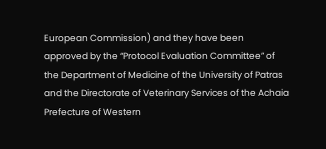European Commission) and they have been approved by the “Protocol Evaluation Committee” of the Department of Medicine of the University of Patras and the Directorate of Veterinary Services of the Achaia Prefecture of Western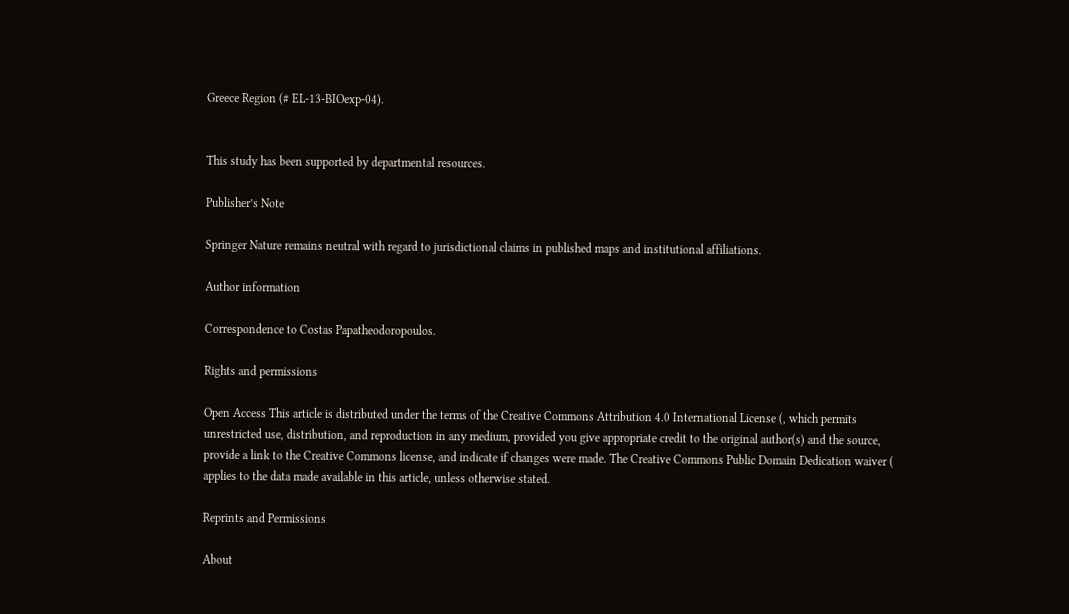Greece Region (# EL-13-BIOexp-04).


This study has been supported by departmental resources.

Publisher’s Note

Springer Nature remains neutral with regard to jurisdictional claims in published maps and institutional affiliations.

Author information

Correspondence to Costas Papatheodoropoulos.

Rights and permissions

Open Access This article is distributed under the terms of the Creative Commons Attribution 4.0 International License (, which permits unrestricted use, distribution, and reproduction in any medium, provided you give appropriate credit to the original author(s) and the source, provide a link to the Creative Commons license, and indicate if changes were made. The Creative Commons Public Domain Dedication waiver ( applies to the data made available in this article, unless otherwise stated.

Reprints and Permissions

About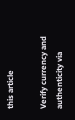this article

Verify currency and authenticity via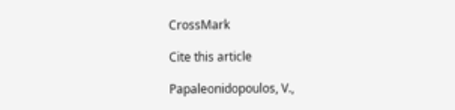CrossMark

Cite this article

Papaleonidopoulos, V.,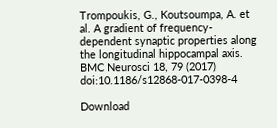Trompoukis, G., Koutsoumpa, A. et al. A gradient of frequency-dependent synaptic properties along the longitudinal hippocampal axis. BMC Neurosci 18, 79 (2017) doi:10.1186/s12868-017-0398-4

Download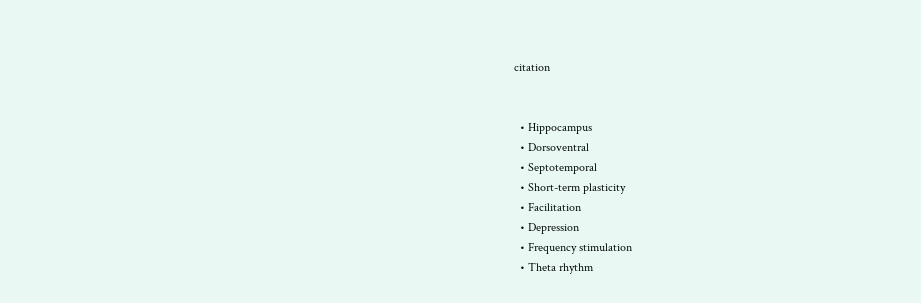citation


  • Hippocampus
  • Dorsoventral
  • Septotemporal
  • Short-term plasticity
  • Facilitation
  • Depression
  • Frequency stimulation
  • Theta rhythm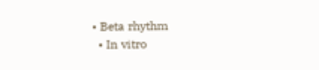• Beta rhythm
  • In vitro